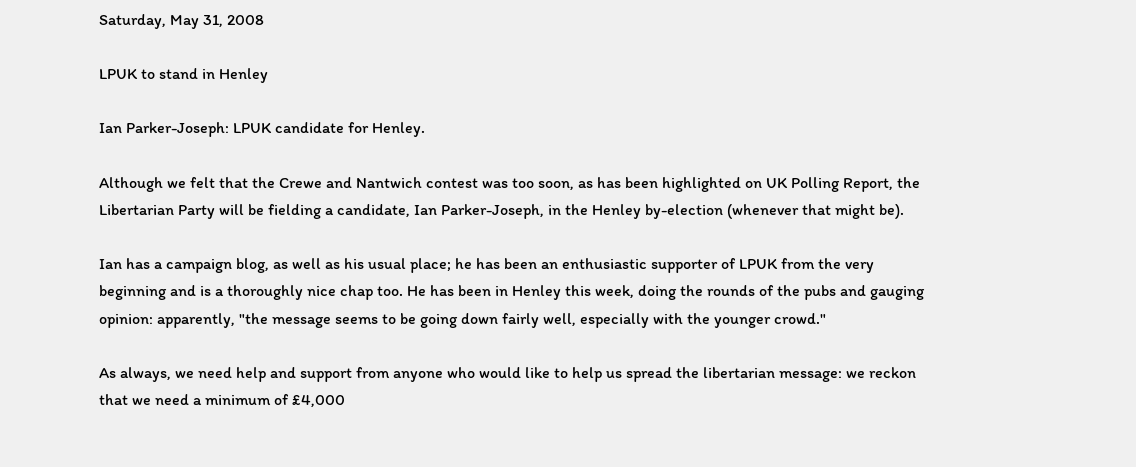Saturday, May 31, 2008

LPUK to stand in Henley

Ian Parker-Joseph: LPUK candidate for Henley.

Although we felt that the Crewe and Nantwich contest was too soon, as has been highlighted on UK Polling Report, the Libertarian Party will be fielding a candidate, Ian Parker-Joseph, in the Henley by-election (whenever that might be).

Ian has a campaign blog, as well as his usual place; he has been an enthusiastic supporter of LPUK from the very beginning and is a thoroughly nice chap too. He has been in Henley this week, doing the rounds of the pubs and gauging opinion: apparently, "the message seems to be going down fairly well, especially with the younger crowd."

As always, we need help and support from anyone who would like to help us spread the libertarian message: we reckon that we need a minimum of £4,000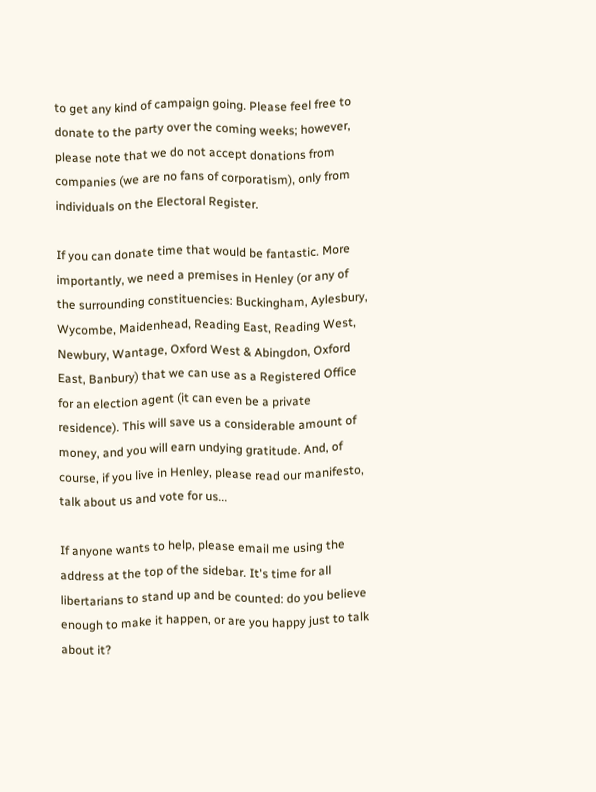to get any kind of campaign going. Please feel free to donate to the party over the coming weeks; however, please note that we do not accept donations from companies (we are no fans of corporatism), only from individuals on the Electoral Register.

If you can donate time that would be fantastic. More importantly, we need a premises in Henley (or any of the surrounding constituencies: Buckingham, Aylesbury, Wycombe, Maidenhead, Reading East, Reading West, Newbury, Wantage, Oxford West & Abingdon, Oxford East, Banbury) that we can use as a Registered Office for an election agent (it can even be a private residence). This will save us a considerable amount of money, and you will earn undying gratitude. And, of course, if you live in Henley, please read our manifesto, talk about us and vote for us...

If anyone wants to help, please email me using the address at the top of the sidebar. It's time for all libertarians to stand up and be counted: do you believe enough to make it happen, or are you happy just to talk about it?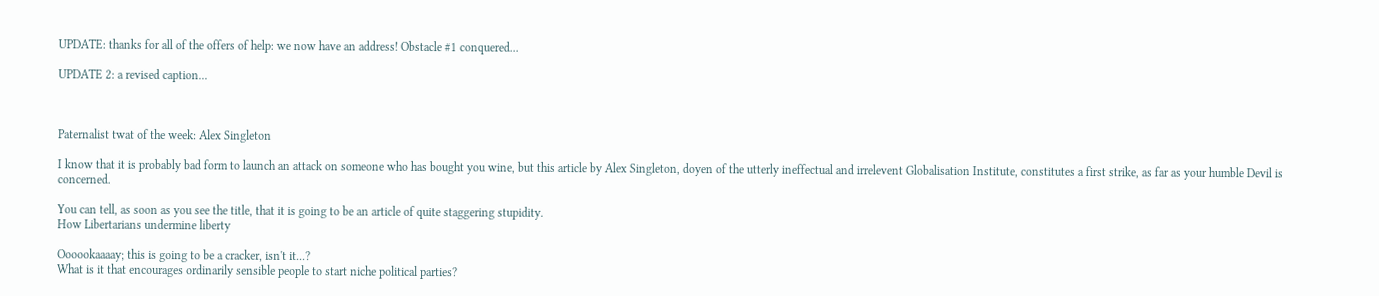UPDATE: thanks for all of the offers of help: we now have an address! Obstacle #1 conquered...

UPDATE 2: a revised caption...



Paternalist twat of the week: Alex Singleton

I know that it is probably bad form to launch an attack on someone who has bought you wine, but this article by Alex Singleton, doyen of the utterly ineffectual and irrelevent Globalisation Institute, constitutes a first strike, as far as your humble Devil is concerned.

You can tell, as soon as you see the title, that it is going to be an article of quite staggering stupidity.
How Libertarians undermine liberty

Oooookaaaay; this is going to be a cracker, isn't it...?
What is it that encourages ordinarily sensible people to start niche political parties?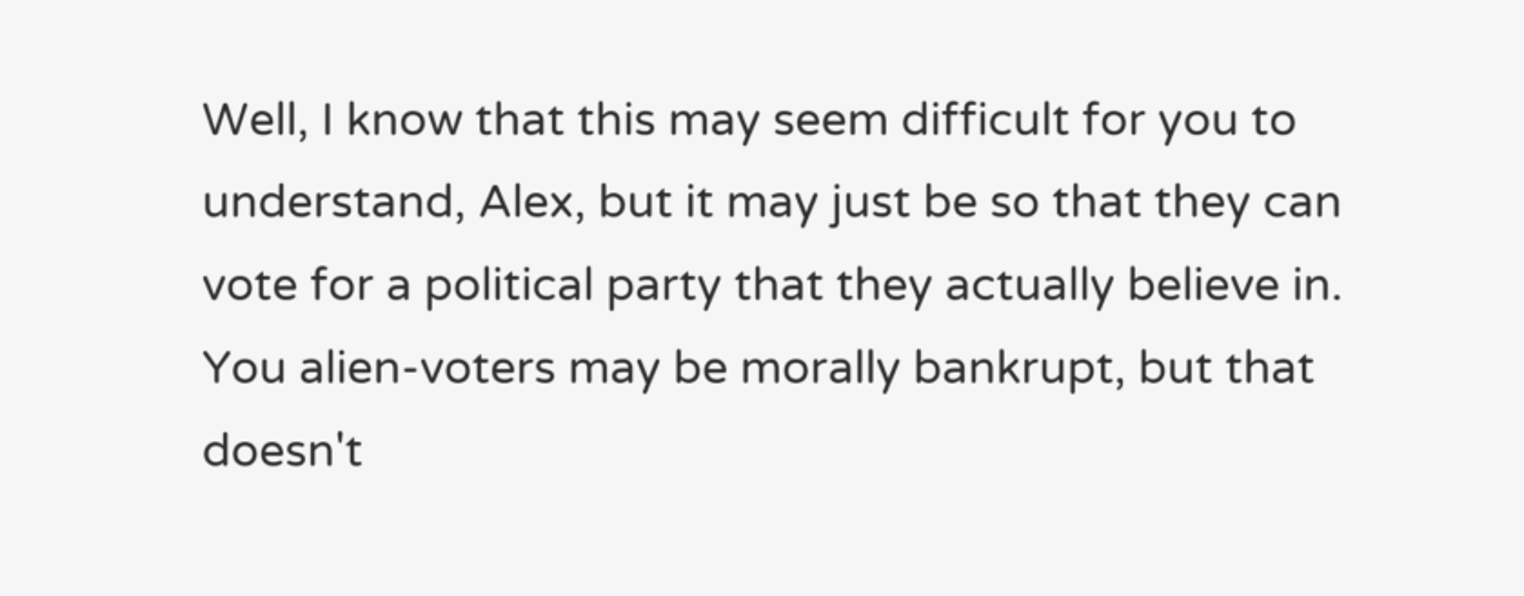Well, I know that this may seem difficult for you to understand, Alex, but it may just be so that they can vote for a political party that they actually believe in. You alien-voters may be morally bankrupt, but that doesn't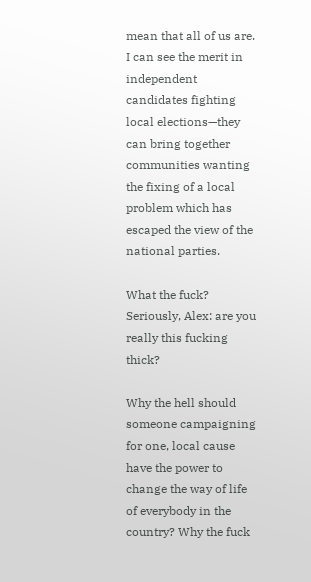mean that all of us are.
I can see the merit in independent candidates fighting local elections—they can bring together communities wanting the fixing of a local problem which has escaped the view of the national parties.

What the fuck? Seriously, Alex: are you really this fucking thick?

Why the hell should someone campaigning for one, local cause have the power to change the way of life of everybody in the country? Why the fuck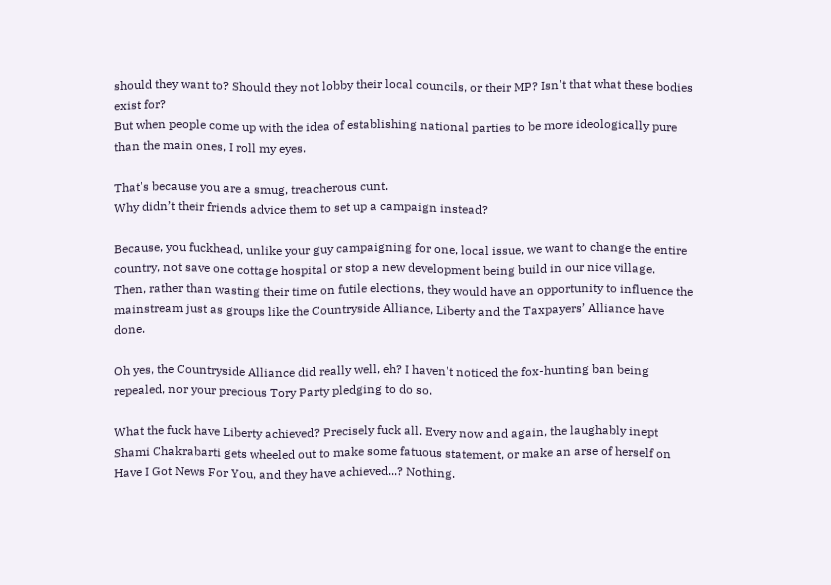should they want to? Should they not lobby their local councils, or their MP? Isn't that what these bodies exist for?
But when people come up with the idea of establishing national parties to be more ideologically pure than the main ones, I roll my eyes.

That's because you are a smug, treacherous cunt.
Why didn’t their friends advice them to set up a campaign instead?

Because, you fuckhead, unlike your guy campaigning for one, local issue, we want to change the entire country, not save one cottage hospital or stop a new development being build in our nice village.
Then, rather than wasting their time on futile elections, they would have an opportunity to influence the mainstream just as groups like the Countryside Alliance, Liberty and the Taxpayers’ Alliance have done.

Oh yes, the Countryside Alliance did really well, eh? I haven't noticed the fox-hunting ban being repealed, nor your precious Tory Party pledging to do so.

What the fuck have Liberty achieved? Precisely fuck all. Every now and again, the laughably inept Shami Chakrabarti gets wheeled out to make some fatuous statement, or make an arse of herself on Have I Got News For You, and they have achieved...? Nothing.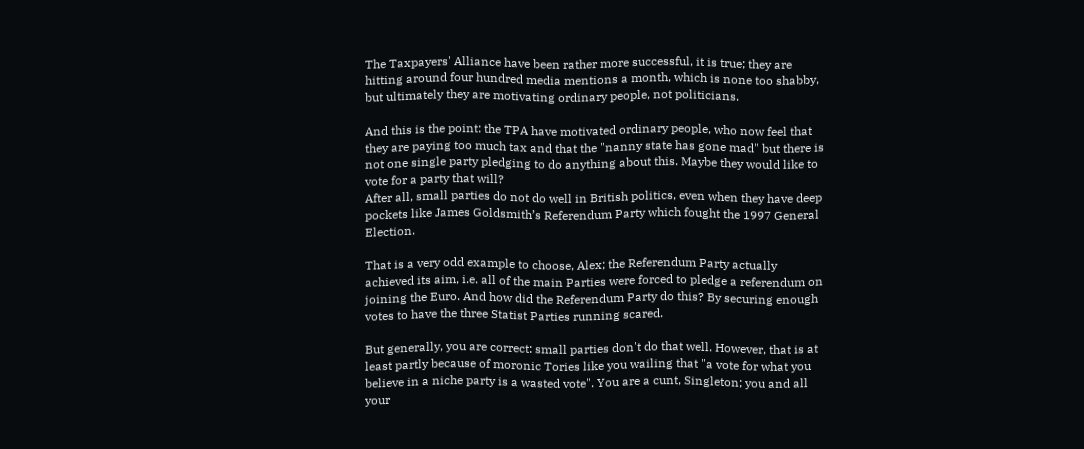The Taxpayers' Alliance have been rather more successful, it is true; they are hitting around four hundred media mentions a month, which is none too shabby, but ultimately they are motivating ordinary people, not politicians.

And this is the point: the TPA have motivated ordinary people, who now feel that they are paying too much tax and that the "nanny state has gone mad" but there is not one single party pledging to do anything about this. Maybe they would like to vote for a party that will?
After all, small parties do not do well in British politics, even when they have deep pockets like James Goldsmith’s Referendum Party which fought the 1997 General Election.

That is a very odd example to choose, Alex; the Referendum Party actually achieved its aim, i.e. all of the main Parties were forced to pledge a referendum on joining the Euro. And how did the Referendum Party do this? By securing enough votes to have the three Statist Parties running scared.

But generally, you are correct: small parties don't do that well. However, that is at least partly because of moronic Tories like you wailing that "a vote for what you believe in a niche party is a wasted vote". You are a cunt, Singleton; you and all your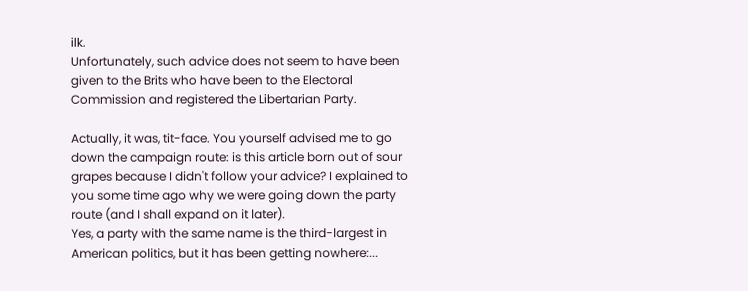ilk.
Unfortunately, such advice does not seem to have been given to the Brits who have been to the Electoral Commission and registered the Libertarian Party.

Actually, it was, tit-face. You yourself advised me to go down the campaign route: is this article born out of sour grapes because I didn't follow your advice? I explained to you some time ago why we were going down the party route (and I shall expand on it later).
Yes, a party with the same name is the third-largest in American politics, but it has been getting nowhere:...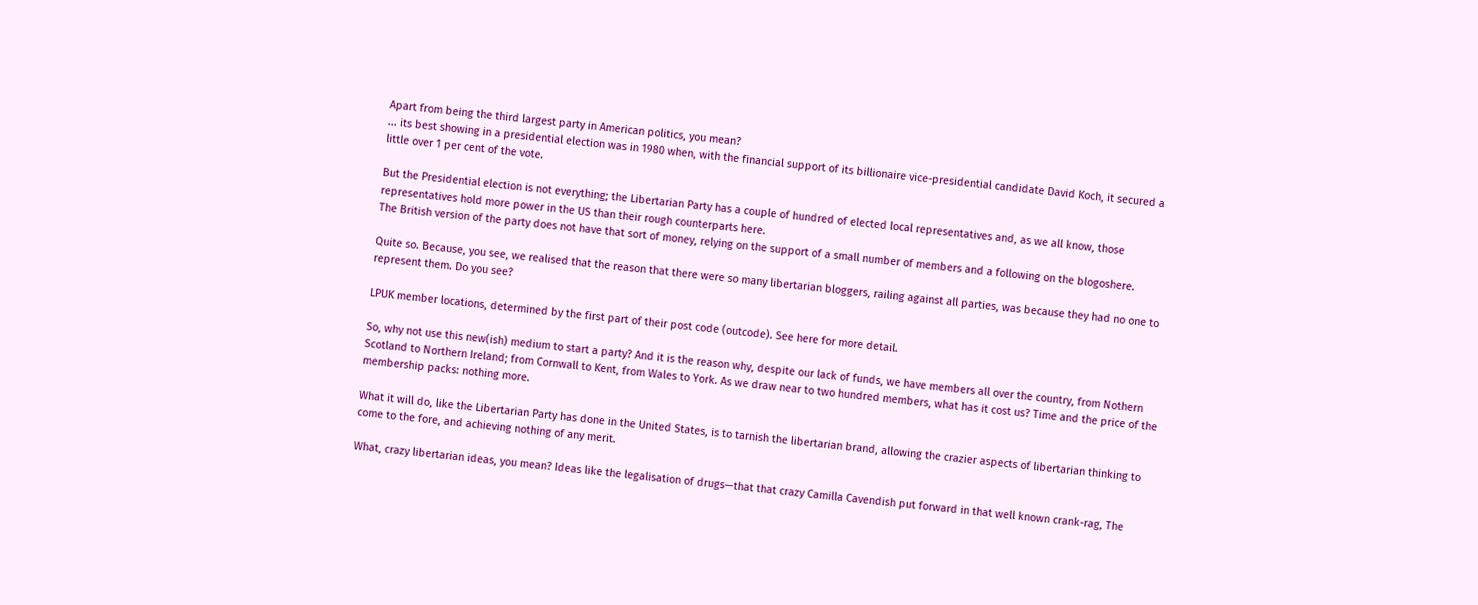Apart from being the third largest party in American politics, you mean?
... its best showing in a presidential election was in 1980 when, with the financial support of its billionaire vice-presidential candidate David Koch, it secured a little over 1 per cent of the vote.

But the Presidential election is not everything; the Libertarian Party has a couple of hundred of elected local representatives and, as we all know, those representatives hold more power in the US than their rough counterparts here.
The British version of the party does not have that sort of money, relying on the support of a small number of members and a following on the blogoshere.

Quite so. Because, you see, we realised that the reason that there were so many libertarian bloggers, railing against all parties, was because they had no one to represent them. Do you see?

LPUK member locations, determined by the first part of their post code (outcode). See here for more detail.

So, why not use this new(ish) medium to start a party? And it is the reason why, despite our lack of funds, we have members all over the country, from Nothern Scotland to Northern Ireland; from Cornwall to Kent, from Wales to York. As we draw near to two hundred members, what has it cost us? Time and the price of the membership packs: nothing more.

What it will do, like the Libertarian Party has done in the United States, is to tarnish the libertarian brand, allowing the crazier aspects of libertarian thinking to come to the fore, and achieving nothing of any merit.

What, crazy libertarian ideas, you mean? Ideas like the legalisation of drugs—that that crazy Camilla Cavendish put forward in that well known crank-rag, The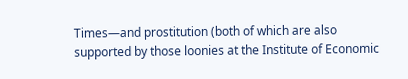Times—and prostitution (both of which are also supported by those loonies at the Institute of Economic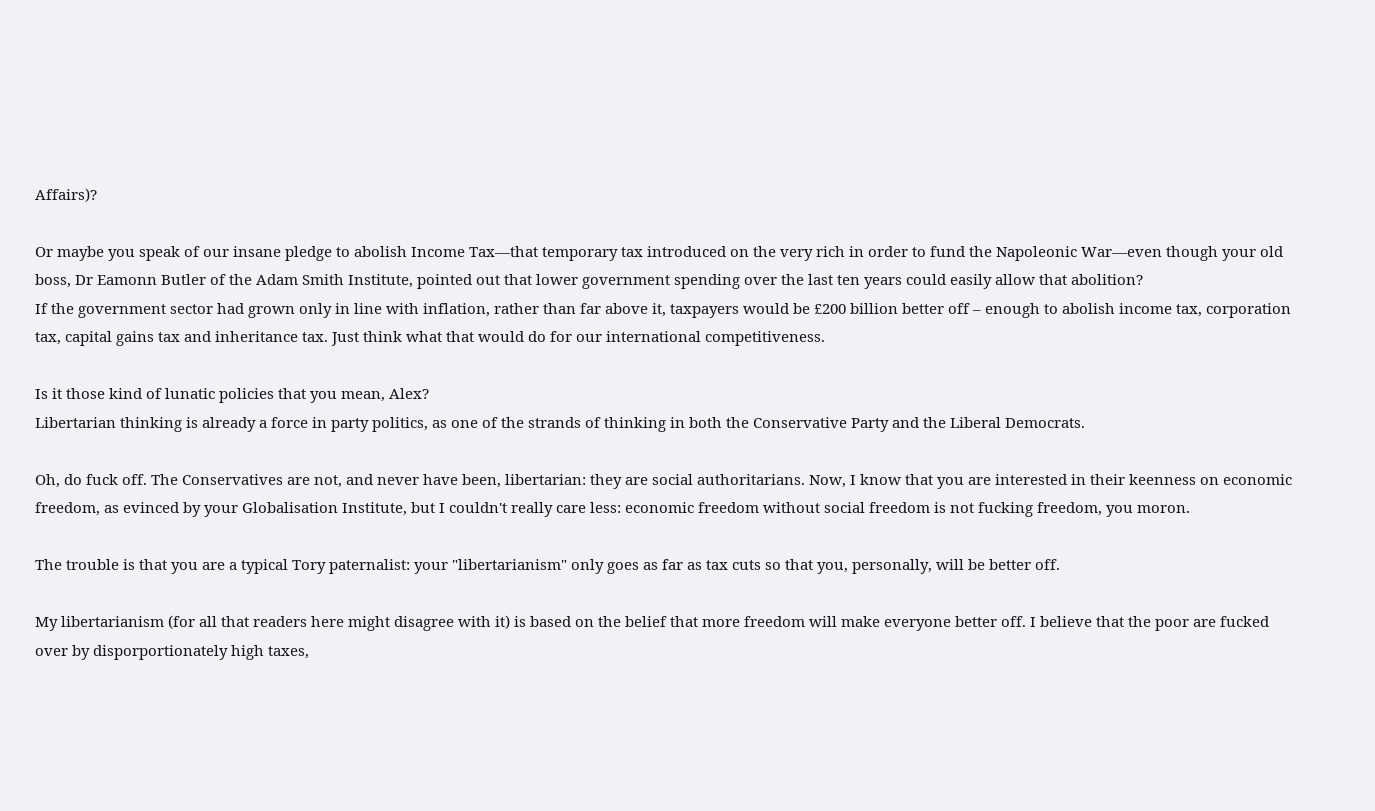Affairs)?

Or maybe you speak of our insane pledge to abolish Income Tax—that temporary tax introduced on the very rich in order to fund the Napoleonic War—even though your old boss, Dr Eamonn Butler of the Adam Smith Institute, pointed out that lower government spending over the last ten years could easily allow that abolition?
If the government sector had grown only in line with inflation, rather than far above it, taxpayers would be £200 billion better off – enough to abolish income tax, corporation tax, capital gains tax and inheritance tax. Just think what that would do for our international competitiveness.

Is it those kind of lunatic policies that you mean, Alex?
Libertarian thinking is already a force in party politics, as one of the strands of thinking in both the Conservative Party and the Liberal Democrats.

Oh, do fuck off. The Conservatives are not, and never have been, libertarian: they are social authoritarians. Now, I know that you are interested in their keenness on economic freedom, as evinced by your Globalisation Institute, but I couldn't really care less: economic freedom without social freedom is not fucking freedom, you moron.

The trouble is that you are a typical Tory paternalist: your "libertarianism" only goes as far as tax cuts so that you, personally, will be better off.

My libertarianism (for all that readers here might disagree with it) is based on the belief that more freedom will make everyone better off. I believe that the poor are fucked over by disporportionately high taxes,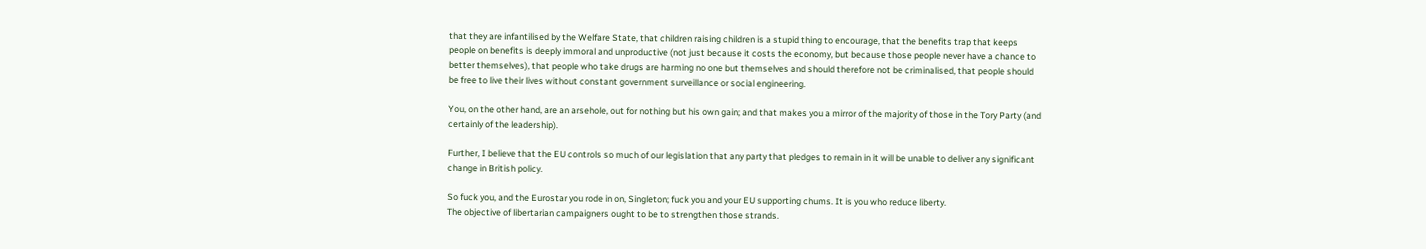that they are infantilised by the Welfare State, that children raising children is a stupid thing to encourage, that the benefits trap that keeps people on benefits is deeply immoral and unproductive (not just because it costs the economy, but because those people never have a chance to better themselves), that people who take drugs are harming no one but themselves and should therefore not be criminalised, that people should be free to live their lives without constant government surveillance or social engineering.

You, on the other hand, are an arsehole, out for nothing but his own gain; and that makes you a mirror of the majority of those in the Tory Party (and certainly of the leadership).

Further, I believe that the EU controls so much of our legislation that any party that pledges to remain in it will be unable to deliver any significant change in British policy.

So fuck you, and the Eurostar you rode in on, Singleton; fuck you and your EU supporting chums. It is you who reduce liberty.
The objective of libertarian campaigners ought to be to strengthen those strands.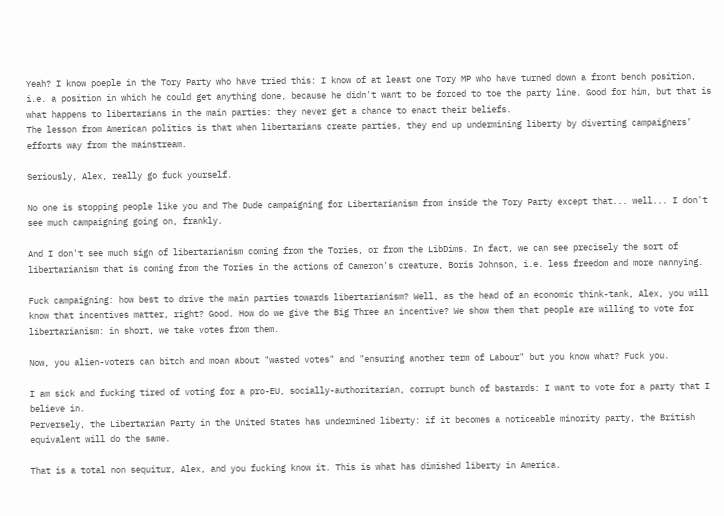Yeah? I know poeple in the Tory Party who have tried this: I know of at least one Tory MP who have turned down a front bench position, i.e. a position in which he could get anything done, because he didn't want to be forced to toe the party line. Good for him, but that is what happens to libertarians in the main parties: they never get a chance to enact their beliefs.
The lesson from American politics is that when libertarians create parties, they end up undermining liberty by diverting campaigners’ efforts way from the mainstream.

Seriously, Alex, really go fuck yourself.

No one is stopping people like you and The Dude campaigning for Libertarianism from inside the Tory Party except that... well... I don't see much campaigning going on, frankly.

And I don't see much sign of libertarianism coming from the Tories, or from the LibDims. In fact, we can see precisely the sort of libertarianism that is coming from the Tories in the actions of Cameron's creature, Boris Johnson, i.e. less freedom and more nannying.

Fuck campaigning: how best to drive the main parties towards libertarianism? Well, as the head of an economic think-tank, Alex, you will know that incentives matter, right? Good. How do we give the Big Three an incentive? We show them that people are willing to vote for libertarianism: in short, we take votes from them.

Now, you alien-voters can bitch and moan about "wasted votes" and "ensuring another term of Labour" but you know what? Fuck you.

I am sick and fucking tired of voting for a pro-EU, socially-authoritarian, corrupt bunch of bastards: I want to vote for a party that I believe in.
Perversely, the Libertarian Party in the United States has undermined liberty: if it becomes a noticeable minority party, the British equivalent will do the same.

That is a total non sequitur, Alex, and you fucking know it. This is what has dimished liberty in America.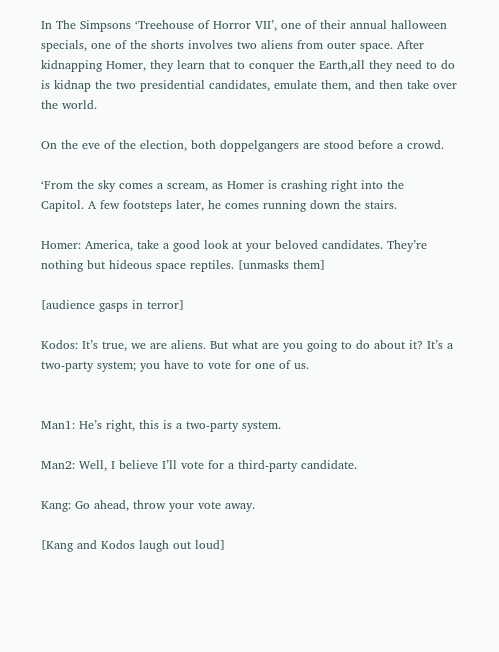In The Simpsons ‘Treehouse of Horror VII’, one of their annual halloween specials, one of the shorts involves two aliens from outer space. After kidnapping Homer, they learn that to conquer the Earth,all they need to do is kidnap the two presidential candidates, emulate them, and then take over the world.

On the eve of the election, both doppelgangers are stood before a crowd.

‘From the sky comes a scream, as Homer is crashing right into the
Capitol. A few footsteps later, he comes running down the stairs.

Homer: America, take a good look at your beloved candidates. They’re nothing but hideous space reptiles. [unmasks them]

[audience gasps in terror]

Kodos: It’s true, we are aliens. But what are you going to do about it? It’s a two-party system; you have to vote for one of us.


Man1: He’s right, this is a two-party system.

Man2: Well, I believe I’ll vote for a third-party candidate.

Kang: Go ahead, throw your vote away.

[Kang and Kodos laugh out loud]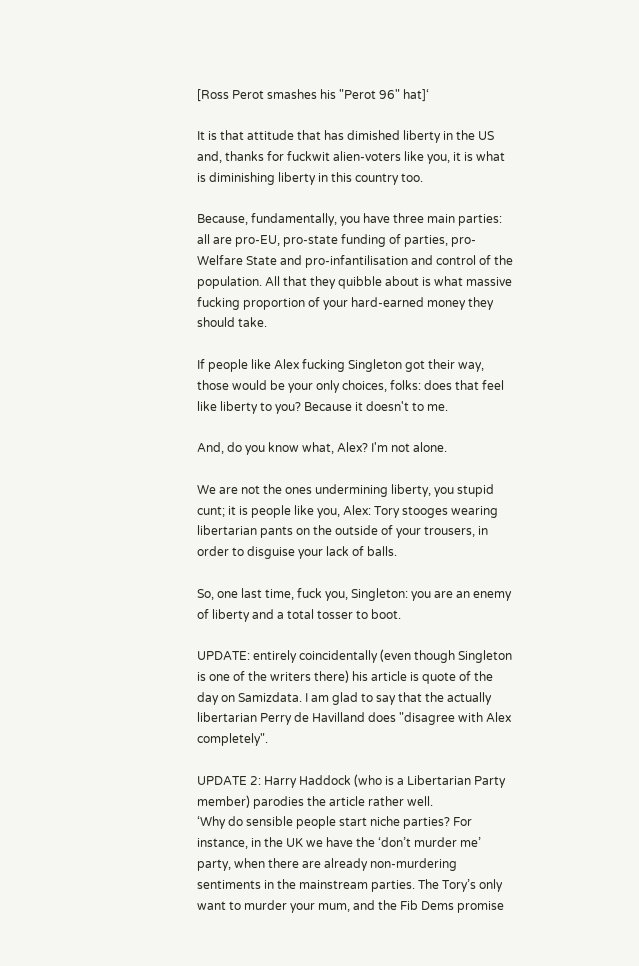[Ross Perot smashes his "Perot 96" hat]‘

It is that attitude that has dimished liberty in the US and, thanks for fuckwit alien-voters like you, it is what is diminishing liberty in this country too.

Because, fundamentally, you have three main parties: all are pro-EU, pro-state funding of parties, pro-Welfare State and pro-infantilisation and control of the population. All that they quibble about is what massive fucking proportion of your hard-earned money they should take.

If people like Alex fucking Singleton got their way, those would be your only choices, folks: does that feel like liberty to you? Because it doesn't to me.

And, do you know what, Alex? I'm not alone.

We are not the ones undermining liberty, you stupid cunt; it is people like you, Alex: Tory stooges wearing libertarian pants on the outside of your trousers, in order to disguise your lack of balls.

So, one last time, fuck you, Singleton: you are an enemy of liberty and a total tosser to boot.

UPDATE: entirely coincidentally (even though Singleton is one of the writers there) his article is quote of the day on Samizdata. I am glad to say that the actually libertarian Perry de Havilland does "disagree with Alex completely".

UPDATE 2: Harry Haddock (who is a Libertarian Party member) parodies the article rather well.
‘Why do sensible people start niche parties? For instance, in the UK we have the ‘don’t murder me’ party, when there are already non-murdering sentiments in the mainstream parties. The Tory’s only want to murder your mum, and the Fib Dems promise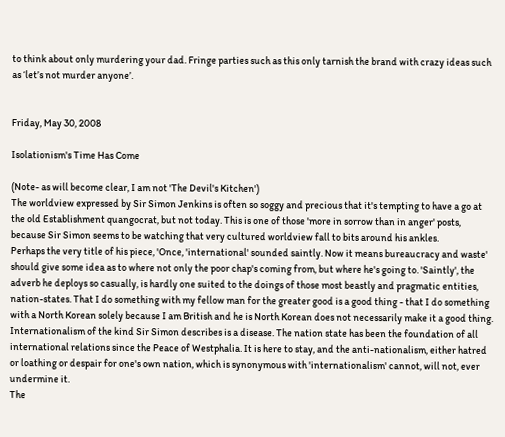to think about only murdering your dad. Fringe parties such as this only tarnish the brand with crazy ideas such as ‘let’s not murder anyone’.


Friday, May 30, 2008

Isolationism's Time Has Come

(Note- as will become clear, I am not 'The Devil's Kitchen')
The worldview expressed by Sir Simon Jenkins is often so soggy and precious that it's tempting to have a go at the old Establishment quangocrat, but not today. This is one of those 'more in sorrow than in anger' posts, because Sir Simon seems to be watching that very cultured worldview fall to bits around his ankles.
Perhaps the very title of his piece, 'Once, 'international' sounded saintly. Now it means bureaucracy and waste' should give some idea as to where not only the poor chap's coming from, but where he's going to. 'Saintly', the adverb he deploys so casually, is hardly one suited to the doings of those most beastly and pragmatic entities, nation-states. That I do something with my fellow man for the greater good is a good thing - that I do something with a North Korean solely because I am British and he is North Korean does not necessarily make it a good thing.
Internationalism of the kind Sir Simon describes is a disease. The nation state has been the foundation of all international relations since the Peace of Westphalia. It is here to stay, and the anti-nationalism, either hatred or loathing or despair for one's own nation, which is synonymous with 'internationalism' cannot, will not, ever undermine it.
The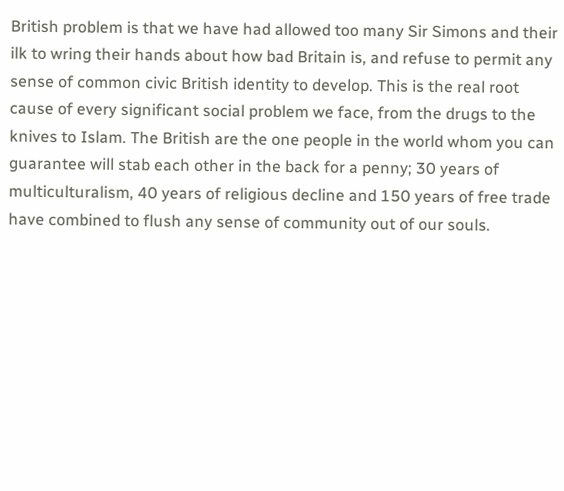British problem is that we have had allowed too many Sir Simons and their ilk to wring their hands about how bad Britain is, and refuse to permit any sense of common civic British identity to develop. This is the real root cause of every significant social problem we face, from the drugs to the knives to Islam. The British are the one people in the world whom you can guarantee will stab each other in the back for a penny; 30 years of multiculturalism, 40 years of religious decline and 150 years of free trade have combined to flush any sense of community out of our souls.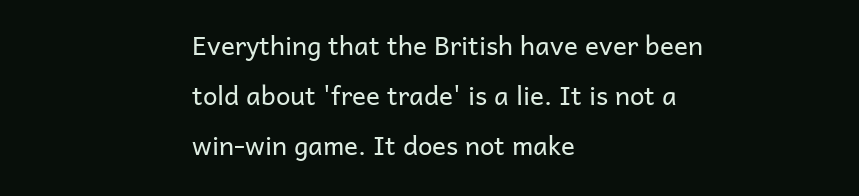Everything that the British have ever been told about 'free trade' is a lie. It is not a win-win game. It does not make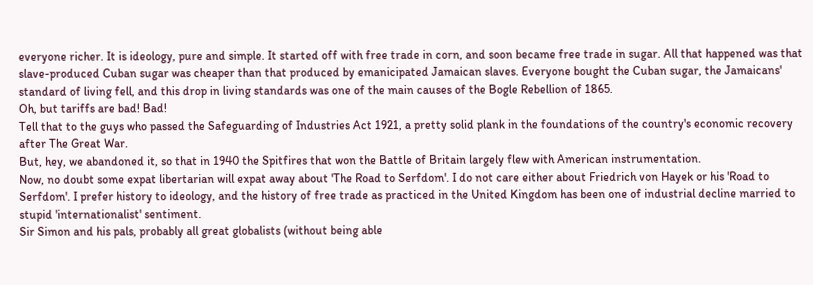everyone richer. It is ideology, pure and simple. It started off with free trade in corn, and soon became free trade in sugar. All that happened was that slave-produced Cuban sugar was cheaper than that produced by emanicipated Jamaican slaves. Everyone bought the Cuban sugar, the Jamaicans' standard of living fell, and this drop in living standards was one of the main causes of the Bogle Rebellion of 1865.
Oh, but tariffs are bad! Bad!
Tell that to the guys who passed the Safeguarding of Industries Act 1921, a pretty solid plank in the foundations of the country's economic recovery after The Great War.
But, hey, we abandoned it, so that in 1940 the Spitfires that won the Battle of Britain largely flew with American instrumentation.
Now, no doubt some expat libertarian will expat away about 'The Road to Serfdom'. I do not care either about Friedrich von Hayek or his 'Road to Serfdom'. I prefer history to ideology, and the history of free trade as practiced in the United Kingdom has been one of industrial decline married to stupid 'internationalist' sentiment.
Sir Simon and his pals, probably all great globalists (without being able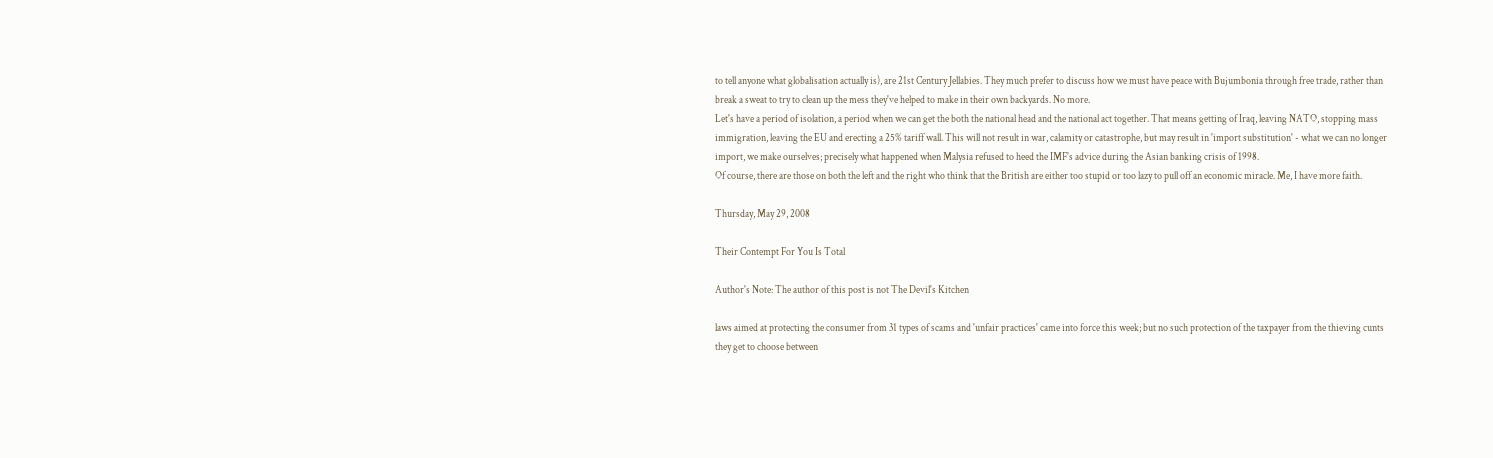to tell anyone what globalisation actually is), are 21st Century Jellabies. They much prefer to discuss how we must have peace with Bujumbonia through free trade, rather than break a sweat to try to clean up the mess they've helped to make in their own backyards. No more.
Let's have a period of isolation, a period when we can get the both the national head and the national act together. That means getting of Iraq, leaving NATO, stopping mass immigration, leaving the EU and erecting a 25% tariff wall. This will not result in war, calamity or catastrophe, but may result in 'import substitution' - what we can no longer import, we make ourselves; precisely what happened when Malysia refused to heed the IMF's advice during the Asian banking crisis of 1998.
Of course, there are those on both the left and the right who think that the British are either too stupid or too lazy to pull off an economic miracle. Me, I have more faith.

Thursday, May 29, 2008

Their Contempt For You Is Total

Author's Note: The author of this post is not The Devil's Kitchen

laws aimed at protecting the consumer from 31 types of scams and 'unfair practices' came into force this week; but no such protection of the taxpayer from the thieving cunts they get to choose between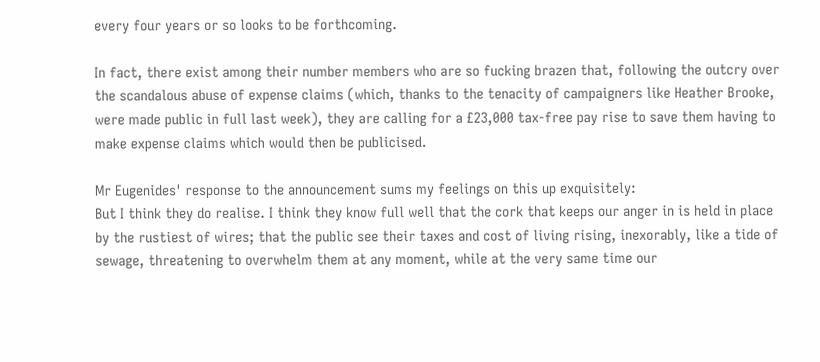every four years or so looks to be forthcoming.

In fact, there exist among their number members who are so fucking brazen that, following the outcry over the scandalous abuse of expense claims (which, thanks to the tenacity of campaigners like Heather Brooke, were made public in full last week), they are calling for a £23,000 tax-free pay rise to save them having to make expense claims which would then be publicised.

Mr Eugenides' response to the announcement sums my feelings on this up exquisitely:
But I think they do realise. I think they know full well that the cork that keeps our anger in is held in place by the rustiest of wires; that the public see their taxes and cost of living rising, inexorably, like a tide of sewage, threatening to overwhelm them at any moment, while at the very same time our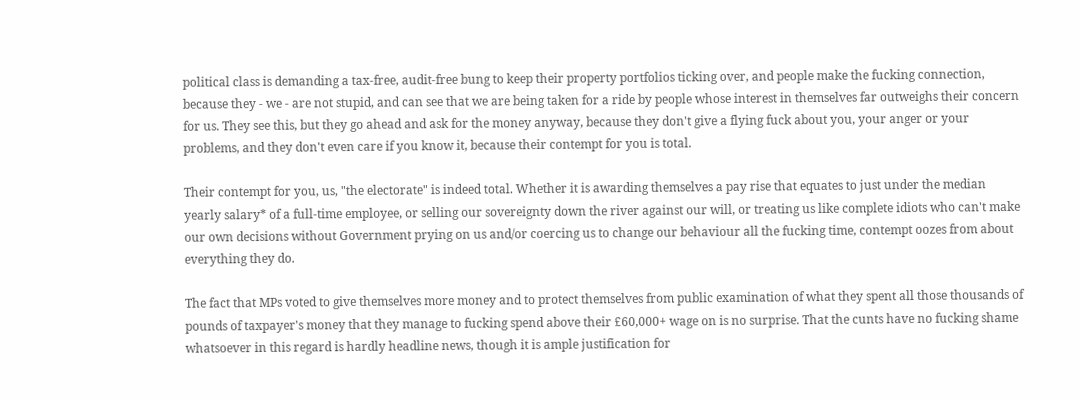political class is demanding a tax-free, audit-free bung to keep their property portfolios ticking over, and people make the fucking connection, because they - we - are not stupid, and can see that we are being taken for a ride by people whose interest in themselves far outweighs their concern for us. They see this, but they go ahead and ask for the money anyway, because they don't give a flying fuck about you, your anger or your problems, and they don't even care if you know it, because their contempt for you is total.

Their contempt for you, us, "the electorate" is indeed total. Whether it is awarding themselves a pay rise that equates to just under the median yearly salary* of a full-time employee, or selling our sovereignty down the river against our will, or treating us like complete idiots who can't make our own decisions without Government prying on us and/or coercing us to change our behaviour all the fucking time, contempt oozes from about everything they do.

The fact that MPs voted to give themselves more money and to protect themselves from public examination of what they spent all those thousands of pounds of taxpayer's money that they manage to fucking spend above their £60,000+ wage on is no surprise. That the cunts have no fucking shame whatsoever in this regard is hardly headline news, though it is ample justification for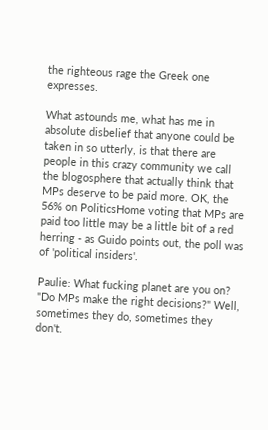the righteous rage the Greek one expresses.

What astounds me, what has me in absolute disbelief that anyone could be taken in so utterly, is that there are people in this crazy community we call the blogosphere that actually think that MPs deserve to be paid more. OK, the 56% on PoliticsHome voting that MPs are paid too little may be a little bit of a red herring - as Guido points out, the poll was of 'political insiders'.

Paulie: What fucking planet are you on? "Do MPs make the right decisions?" Well, sometimes they do, sometimes they don't.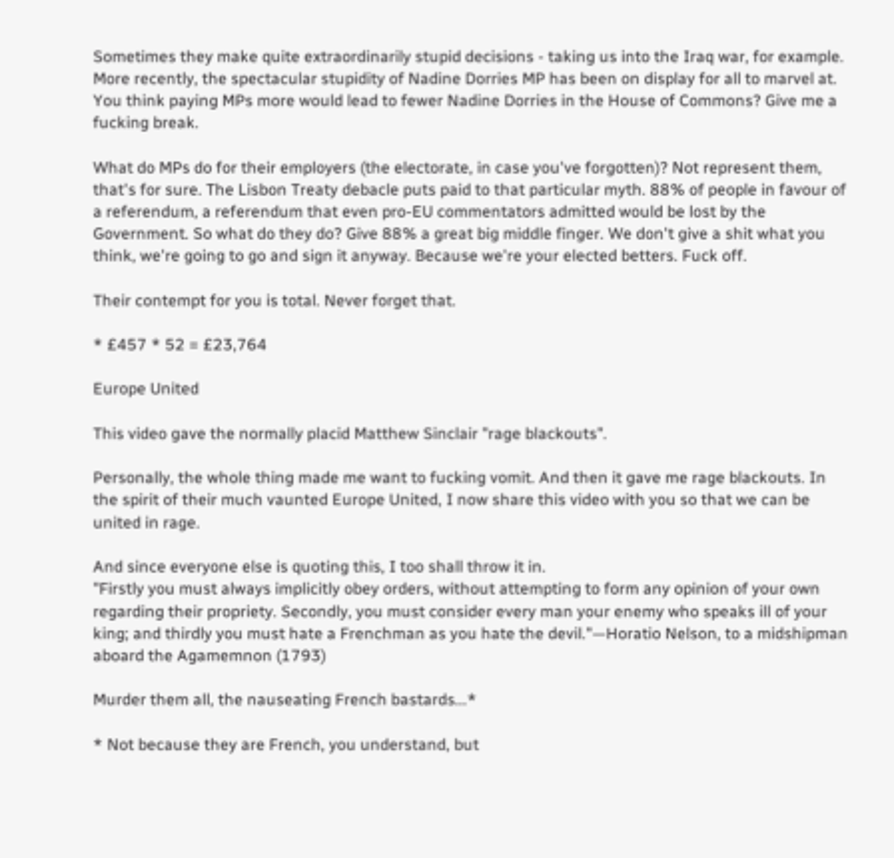Sometimes they make quite extraordinarily stupid decisions - taking us into the Iraq war, for example. More recently, the spectacular stupidity of Nadine Dorries MP has been on display for all to marvel at. You think paying MPs more would lead to fewer Nadine Dorries in the House of Commons? Give me a fucking break.

What do MPs do for their employers (the electorate, in case you've forgotten)? Not represent them, that's for sure. The Lisbon Treaty debacle puts paid to that particular myth. 88% of people in favour of a referendum, a referendum that even pro-EU commentators admitted would be lost by the Government. So what do they do? Give 88% a great big middle finger. We don't give a shit what you think, we're going to go and sign it anyway. Because we're your elected betters. Fuck off.

Their contempt for you is total. Never forget that.

* £457 * 52 = £23,764

Europe United

This video gave the normally placid Matthew Sinclair "rage blackouts".

Personally, the whole thing made me want to fucking vomit. And then it gave me rage blackouts. In the spirit of their much vaunted Europe United, I now share this video with you so that we can be united in rage.

And since everyone else is quoting this, I too shall throw it in.
"Firstly you must always implicitly obey orders, without attempting to form any opinion of your own regarding their propriety. Secondly, you must consider every man your enemy who speaks ill of your king; and thirdly you must hate a Frenchman as you hate the devil."—Horatio Nelson, to a midshipman aboard the Agamemnon (1793)

Murder them all, the nauseating French bastards...*

* Not because they are French, you understand, but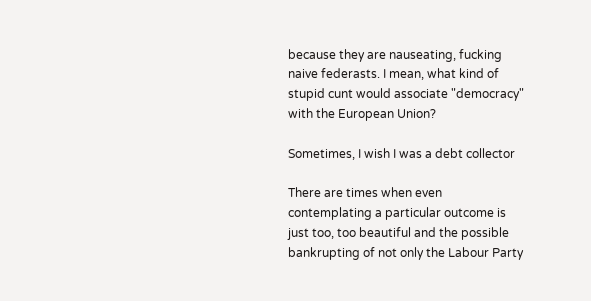because they are nauseating, fucking naive federasts. I mean, what kind of stupid cunt would associate "democracy" with the European Union?

Sometimes, I wish I was a debt collector

There are times when even contemplating a particular outcome is just too, too beautiful and the possible bankrupting of not only the Labour Party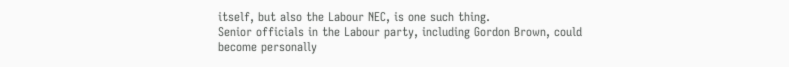itself, but also the Labour NEC, is one such thing.
Senior officials in the Labour party, including Gordon Brown, could become personally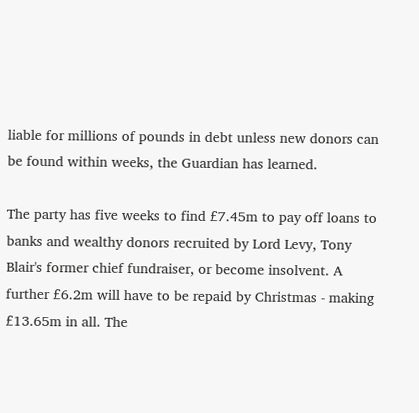liable for millions of pounds in debt unless new donors can be found within weeks, the Guardian has learned.

The party has five weeks to find £7.45m to pay off loans to banks and wealthy donors recruited by Lord Levy, Tony Blair's former chief fundraiser, or become insolvent. A further £6.2m will have to be repaid by Christmas - making £13.65m in all. The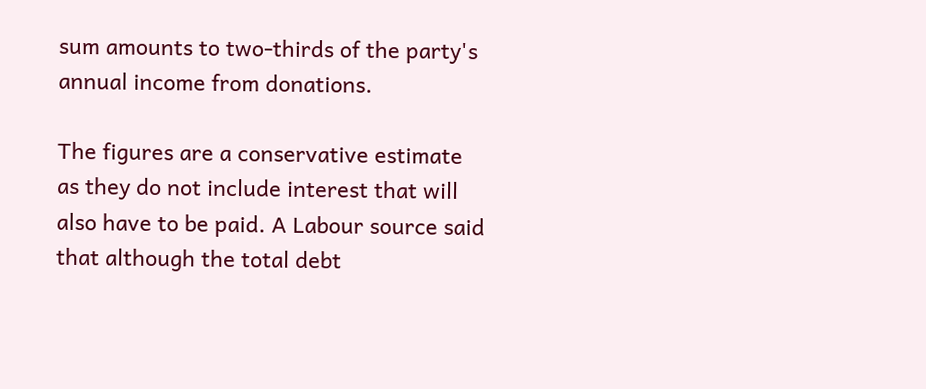sum amounts to two-thirds of the party's annual income from donations.

The figures are a conservative estimate as they do not include interest that will also have to be paid. A Labour source said that although the total debt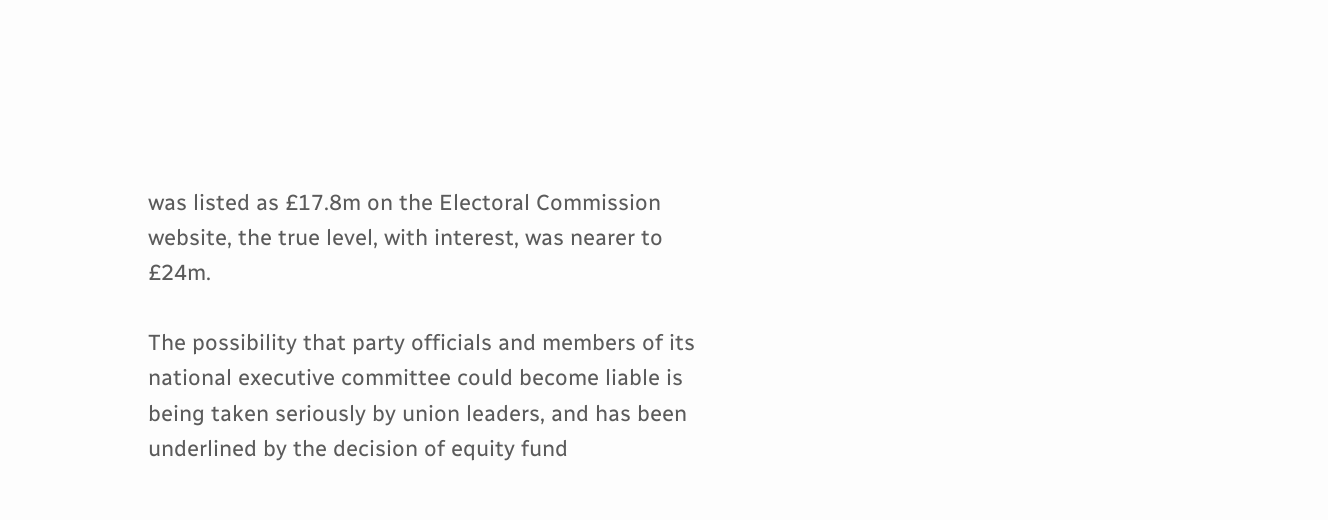was listed as £17.8m on the Electoral Commission website, the true level, with interest, was nearer to £24m.

The possibility that party officials and members of its national executive committee could become liable is being taken seriously by union leaders, and has been underlined by the decision of equity fund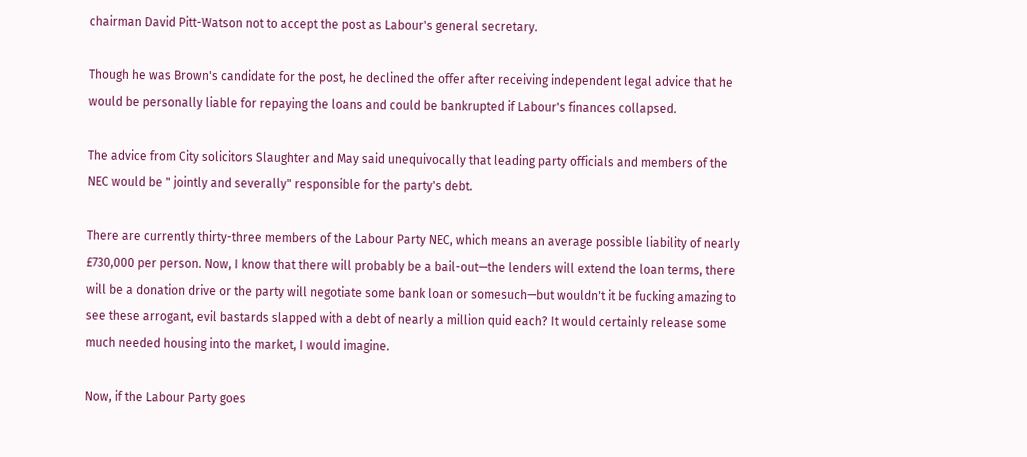chairman David Pitt-Watson not to accept the post as Labour's general secretary.

Though he was Brown's candidate for the post, he declined the offer after receiving independent legal advice that he would be personally liable for repaying the loans and could be bankrupted if Labour's finances collapsed.

The advice from City solicitors Slaughter and May said unequivocally that leading party officials and members of the NEC would be " jointly and severally" responsible for the party's debt.

There are currently thirty-three members of the Labour Party NEC, which means an average possible liability of nearly £730,000 per person. Now, I know that there will probably be a bail-out—the lenders will extend the loan terms, there will be a donation drive or the party will negotiate some bank loan or somesuch—but wouldn't it be fucking amazing to see these arrogant, evil bastards slapped with a debt of nearly a million quid each? It would certainly release some much needed housing into the market, I would imagine.

Now, if the Labour Party goes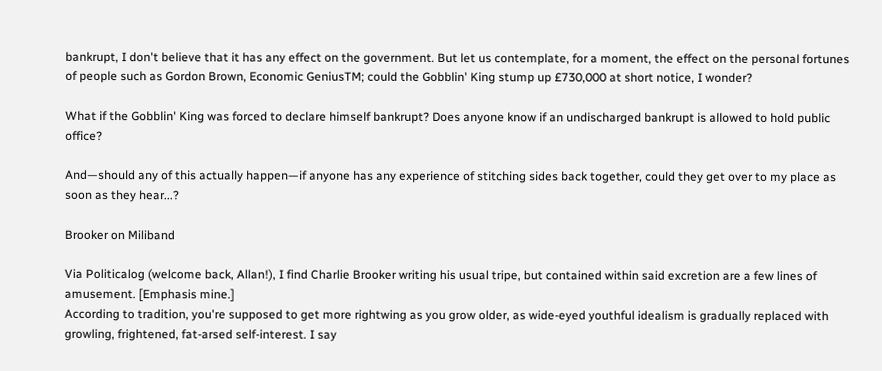bankrupt, I don't believe that it has any effect on the government. But let us contemplate, for a moment, the effect on the personal fortunes of people such as Gordon Brown, Economic GeniusTM; could the Gobblin' King stump up £730,000 at short notice, I wonder?

What if the Gobblin' King was forced to declare himself bankrupt? Does anyone know if an undischarged bankrupt is allowed to hold public office?

And—should any of this actually happen—if anyone has any experience of stitching sides back together, could they get over to my place as soon as they hear...?

Brooker on Miliband

Via Politicalog (welcome back, Allan!), I find Charlie Brooker writing his usual tripe, but contained within said excretion are a few lines of amusement. [Emphasis mine.]
According to tradition, you're supposed to get more rightwing as you grow older, as wide-eyed youthful idealism is gradually replaced with growling, frightened, fat-arsed self-interest. I say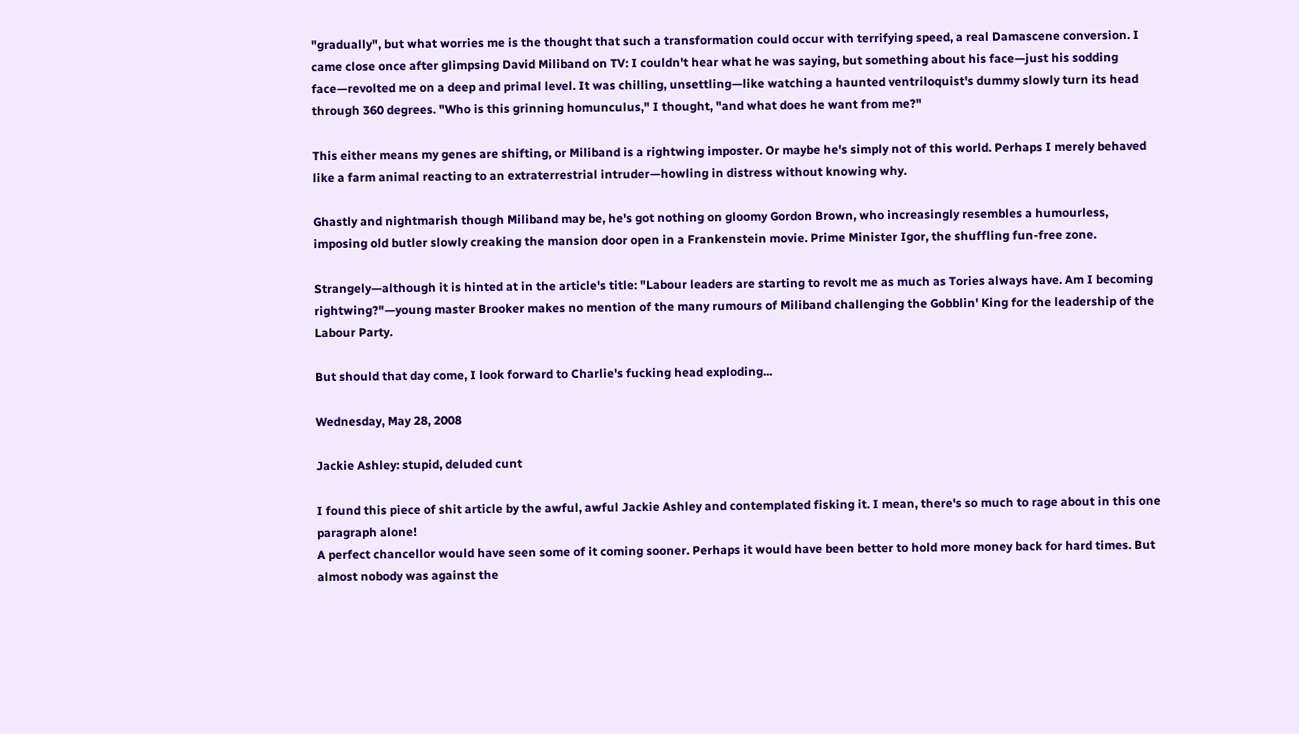"gradually", but what worries me is the thought that such a transformation could occur with terrifying speed, a real Damascene conversion. I came close once after glimpsing David Miliband on TV: I couldn't hear what he was saying, but something about his face—just his sodding face—revolted me on a deep and primal level. It was chilling, unsettling—like watching a haunted ventriloquist's dummy slowly turn its head through 360 degrees. "Who is this grinning homunculus," I thought, "and what does he want from me?"

This either means my genes are shifting, or Miliband is a rightwing imposter. Or maybe he's simply not of this world. Perhaps I merely behaved like a farm animal reacting to an extraterrestrial intruder—howling in distress without knowing why.

Ghastly and nightmarish though Miliband may be, he's got nothing on gloomy Gordon Brown, who increasingly resembles a humourless, imposing old butler slowly creaking the mansion door open in a Frankenstein movie. Prime Minister Igor, the shuffling fun-free zone.

Strangely—although it is hinted at in the article's title: "Labour leaders are starting to revolt me as much as Tories always have. Am I becoming rightwing?"—young master Brooker makes no mention of the many rumours of Miliband challenging the Gobblin' King for the leadership of the Labour Party.

But should that day come, I look forward to Charlie's fucking head exploding...

Wednesday, May 28, 2008

Jackie Ashley: stupid, deluded cunt

I found this piece of shit article by the awful, awful Jackie Ashley and contemplated fisking it. I mean, there's so much to rage about in this one paragraph alone!
A perfect chancellor would have seen some of it coming sooner. Perhaps it would have been better to hold more money back for hard times. But almost nobody was against the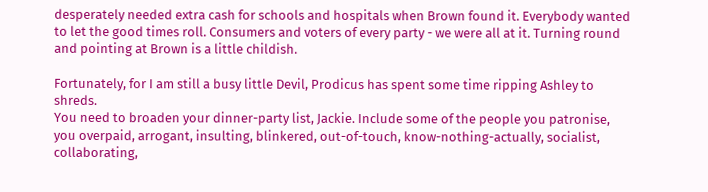desperately needed extra cash for schools and hospitals when Brown found it. Everybody wanted to let the good times roll. Consumers and voters of every party - we were all at it. Turning round and pointing at Brown is a little childish.

Fortunately, for I am still a busy little Devil, Prodicus has spent some time ripping Ashley to shreds.
You need to broaden your dinner-party list, Jackie. Include some of the people you patronise, you overpaid, arrogant, insulting, blinkered, out-of-touch, know-nothing-actually, socialist, collaborating,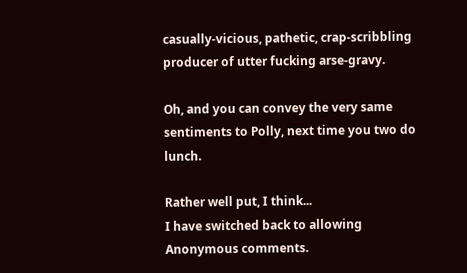casually-vicious, pathetic, crap-scribbling producer of utter fucking arse-gravy.

Oh, and you can convey the very same sentiments to Polly, next time you two do lunch.

Rather well put, I think...
I have switched back to allowing Anonymous comments.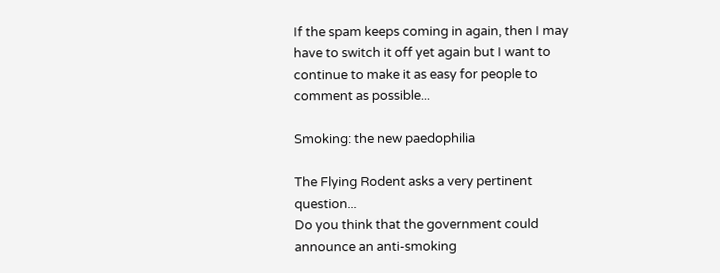If the spam keeps coming in again, then I may have to switch it off yet again but I want to continue to make it as easy for people to comment as possible...

Smoking: the new paedophilia

The Flying Rodent asks a very pertinent question...
Do you think that the government could announce an anti-smoking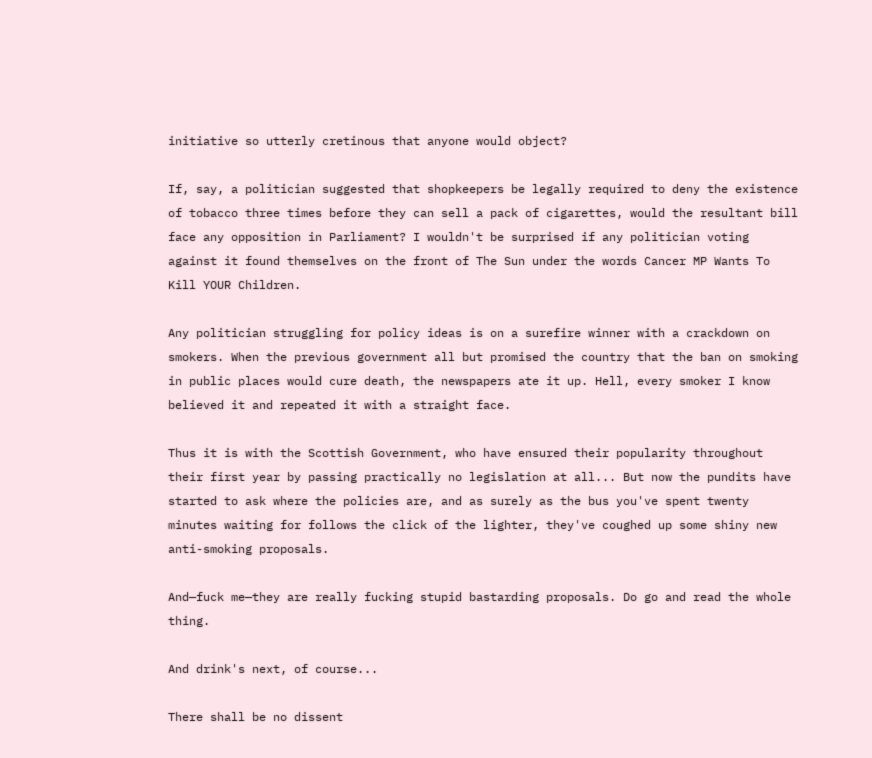initiative so utterly cretinous that anyone would object?

If, say, a politician suggested that shopkeepers be legally required to deny the existence of tobacco three times before they can sell a pack of cigarettes, would the resultant bill face any opposition in Parliament? I wouldn't be surprised if any politician voting against it found themselves on the front of The Sun under the words Cancer MP Wants To Kill YOUR Children.

Any politician struggling for policy ideas is on a surefire winner with a crackdown on smokers. When the previous government all but promised the country that the ban on smoking in public places would cure death, the newspapers ate it up. Hell, every smoker I know believed it and repeated it with a straight face.

Thus it is with the Scottish Government, who have ensured their popularity throughout their first year by passing practically no legislation at all... But now the pundits have started to ask where the policies are, and as surely as the bus you've spent twenty minutes waiting for follows the click of the lighter, they've coughed up some shiny new anti-smoking proposals.

And—fuck me—they are really fucking stupid bastarding proposals. Do go and read the whole thing.

And drink's next, of course...

There shall be no dissent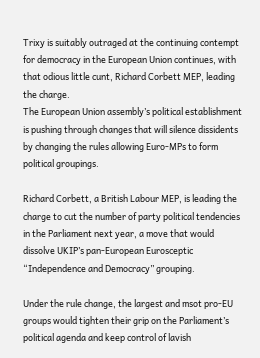Trixy is suitably outraged at the continuing contempt for democracy in the European Union continues, with that odious little cunt, Richard Corbett MEP, leading the charge.
The European Union assembly’s political establishment is pushing through changes that will silence dissidents by changing the rules allowing Euro-MPs to form political groupings.

Richard Corbett, a British Labour MEP, is leading the charge to cut the number of party political tendencies in the Parliament next year, a move that would dissolve UKIP’s pan-European Eurosceptic “Independence and Democracy” grouping.

Under the rule change, the largest and msot pro-EU groups would tighten their grip on the Parliament’s political agenda and keep control of lavish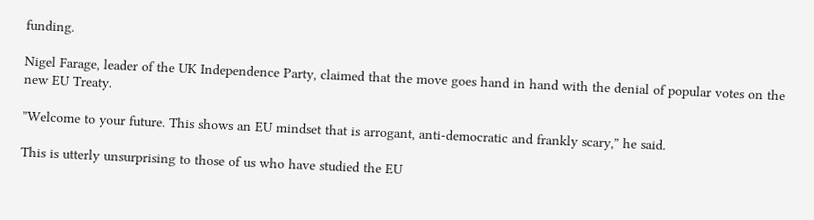funding.

Nigel Farage, leader of the UK Independence Party, claimed that the move goes hand in hand with the denial of popular votes on the new EU Treaty.

”Welcome to your future. This shows an EU mindset that is arrogant, anti-democratic and frankly scary,” he said.

This is utterly unsurprising to those of us who have studied the EU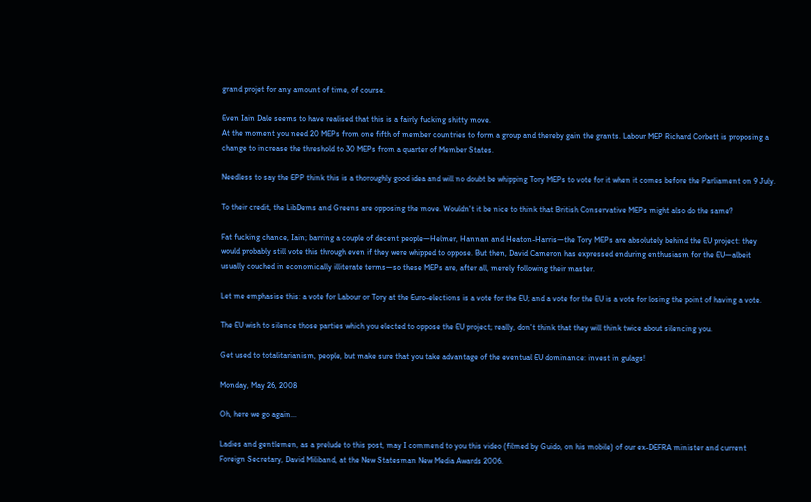grand projet for any amount of time, of course.

Even Iain Dale seems to have realised that this is a fairly fucking shitty move.
At the moment you need 20 MEPs from one fifth of member countries to form a group and thereby gain the grants. Labour MEP Richard Corbett is proposing a change to increase the threshold to 30 MEPs from a quarter of Member States.

Needless to say the EPP think this is a thoroughly good idea and will no doubt be whipping Tory MEPs to vote for it when it comes before the Parliament on 9 July.

To their credit, the LibDems and Greens are opposing the move. Wouldn't it be nice to think that British Conservative MEPs might also do the same?

Fat fucking chance, Iain; barring a couple of decent people—Helmer, Hannan and Heaton-Harris—the Tory MEPs are absolutely behind the EU project: they would probably still vote this through even if they were whipped to oppose. But then, David Cameron has expressed enduring enthusiasm for the EU—albeit usually couched in economically illiterate terms—so these MEPs are, after all, merely following their master.

Let me emphasise this: a vote for Labour or Tory at the Euro-elections is a vote for the EU; and a vote for the EU is a vote for losing the point of having a vote.

The EU wish to silence those parties which you elected to oppose the EU project; really, don't think that they will think twice about silencing you.

Get used to totalitarianism, people, but make sure that you take advantage of the eventual EU dominance: invest in gulags!

Monday, May 26, 2008

Oh, here we go again...

Ladies and gentlemen, as a prelude to this post, may I commend to you this video (filmed by Guido, on his mobile) of our ex-DEFRA minister and current Foreign Secretary, David Miliband, at the New Statesman New Media Awards 2006.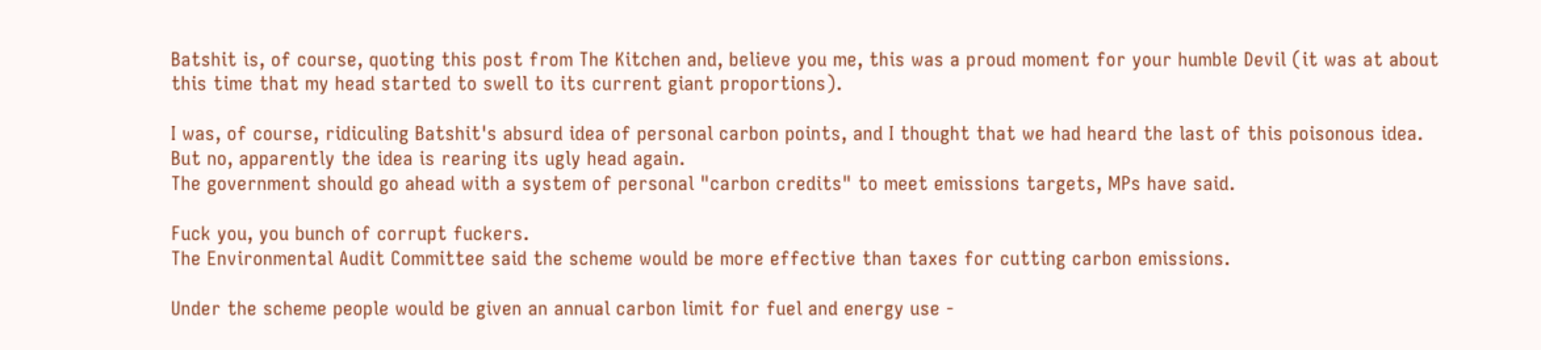Batshit is, of course, quoting this post from The Kitchen and, believe you me, this was a proud moment for your humble Devil (it was at about this time that my head started to swell to its current giant proportions).

I was, of course, ridiculing Batshit's absurd idea of personal carbon points, and I thought that we had heard the last of this poisonous idea. But no, apparently the idea is rearing its ugly head again.
The government should go ahead with a system of personal "carbon credits" to meet emissions targets, MPs have said.

Fuck you, you bunch of corrupt fuckers.
The Environmental Audit Committee said the scheme would be more effective than taxes for cutting carbon emissions.

Under the scheme people would be given an annual carbon limit for fuel and energy use -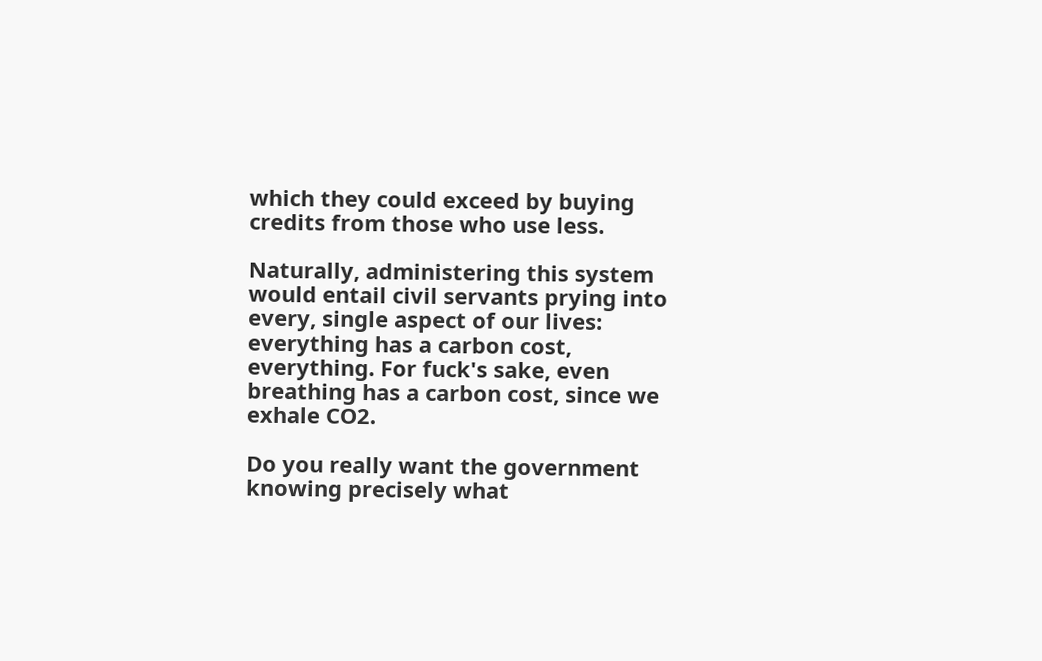which they could exceed by buying credits from those who use less.

Naturally, administering this system would entail civil servants prying into every, single aspect of our lives: everything has a carbon cost, everything. For fuck's sake, even breathing has a carbon cost, since we exhale CO2.

Do you really want the government knowing precisely what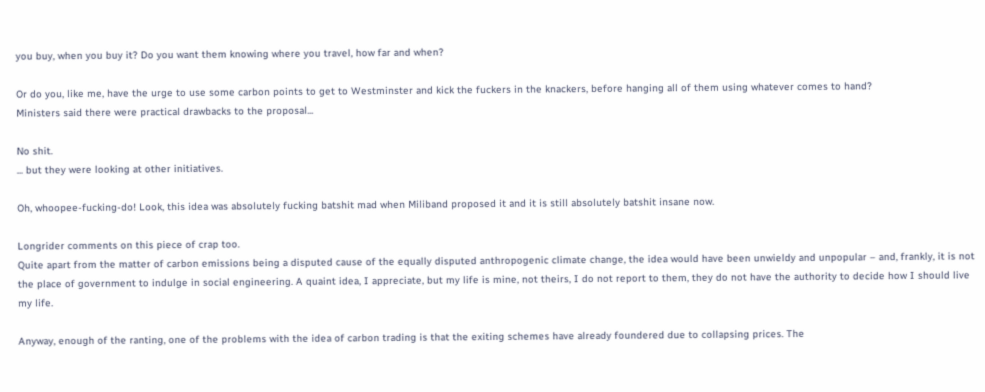you buy, when you buy it? Do you want them knowing where you travel, how far and when?

Or do you, like me, have the urge to use some carbon points to get to Westminster and kick the fuckers in the knackers, before hanging all of them using whatever comes to hand?
Ministers said there were practical drawbacks to the proposal...

No shit.
... but they were looking at other initiatives.

Oh, whoopee-fucking-do! Look, this idea was absolutely fucking batshit mad when Miliband proposed it and it is still absolutely batshit insane now.

Longrider comments on this piece of crap too.
Quite apart from the matter of carbon emissions being a disputed cause of the equally disputed anthropogenic climate change, the idea would have been unwieldy and unpopular – and, frankly, it is not the place of government to indulge in social engineering. A quaint idea, I appreciate, but my life is mine, not theirs, I do not report to them, they do not have the authority to decide how I should live my life.

Anyway, enough of the ranting, one of the problems with the idea of carbon trading is that the exiting schemes have already foundered due to collapsing prices. The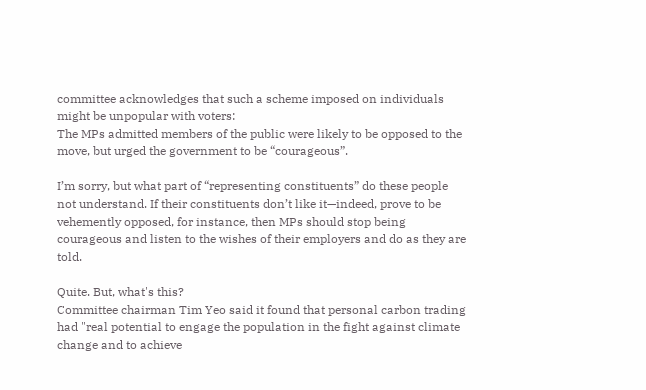committee acknowledges that such a scheme imposed on individuals might be unpopular with voters:
The MPs admitted members of the public were likely to be opposed to the move, but urged the government to be “courageous”.

I’m sorry, but what part of “representing constituents” do these people not understand. If their constituents don’t like it—indeed, prove to be vehemently opposed, for instance, then MPs should stop being courageous and listen to the wishes of their employers and do as they are told.

Quite. But, what's this?
Committee chairman Tim Yeo said it found that personal carbon trading had "real potential to engage the population in the fight against climate change and to achieve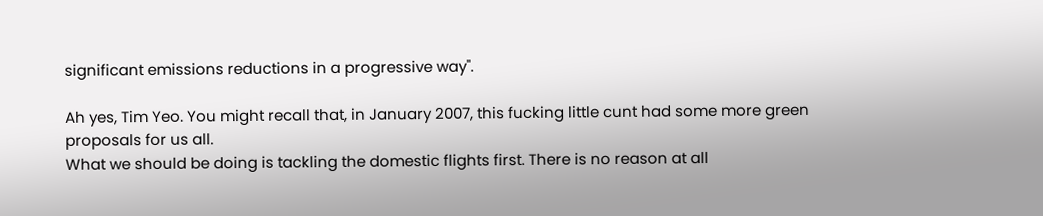significant emissions reductions in a progressive way".

Ah yes, Tim Yeo. You might recall that, in January 2007, this fucking little cunt had some more green proposals for us all.
What we should be doing is tackling the domestic flights first. There is no reason at all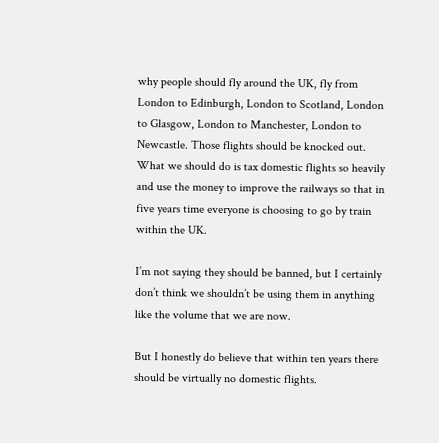why people should fly around the UK, fly from London to Edinburgh, London to Scotland, London to Glasgow, London to Manchester, London to Newcastle. Those flights should be knocked out. What we should do is tax domestic flights so heavily and use the money to improve the railways so that in five years time everyone is choosing to go by train within the UK.

I’m not saying they should be banned, but I certainly don’t think we shouldn’t be using them in anything like the volume that we are now.

But I honestly do believe that within ten years there should be virtually no domestic flights.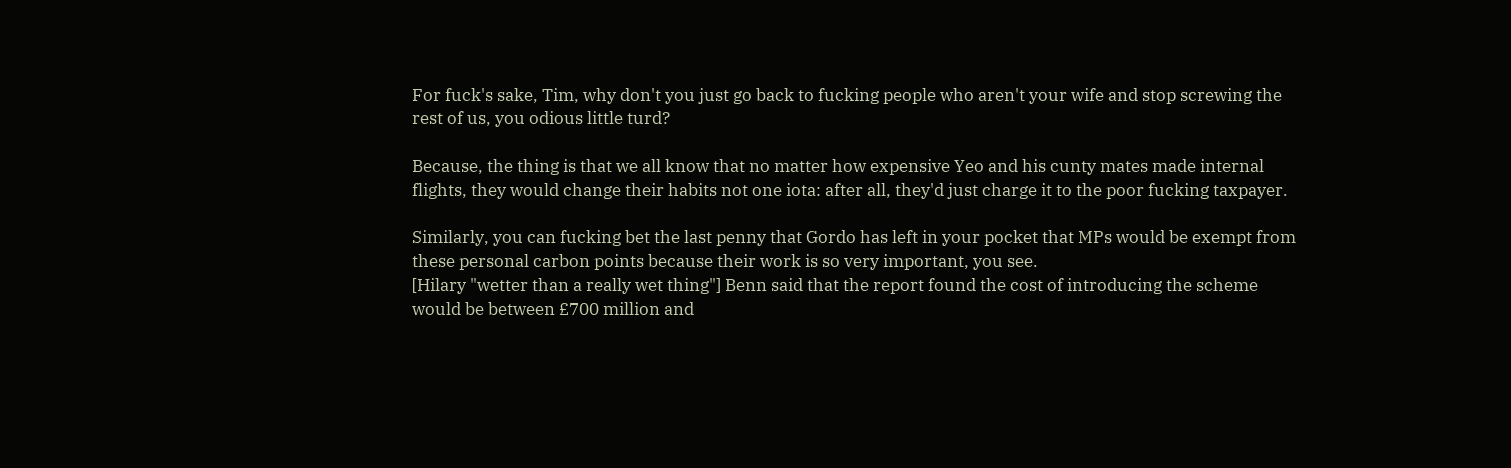For fuck's sake, Tim, why don't you just go back to fucking people who aren't your wife and stop screwing the rest of us, you odious little turd?

Because, the thing is that we all know that no matter how expensive Yeo and his cunty mates made internal flights, they would change their habits not one iota: after all, they'd just charge it to the poor fucking taxpayer.

Similarly, you can fucking bet the last penny that Gordo has left in your pocket that MPs would be exempt from these personal carbon points because their work is so very important, you see.
[Hilary "wetter than a really wet thing"] Benn said that the report found the cost of introducing the scheme would be between £700 million and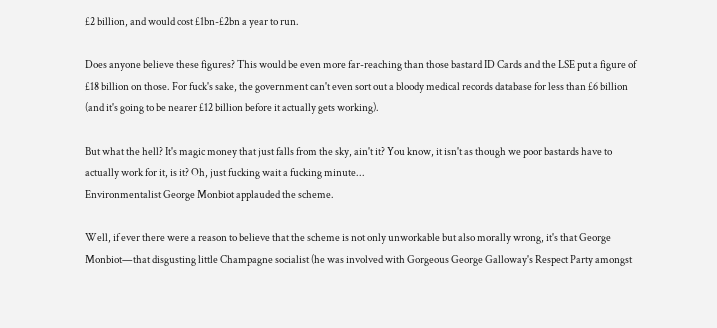£2 billion, and would cost £1bn-£2bn a year to run.

Does anyone believe these figures? This would be even more far-reaching than those bastard ID Cards and the LSE put a figure of £18 billion on those. For fuck's sake, the government can't even sort out a bloody medical records database for less than £6 billion (and it's going to be nearer £12 billion before it actually gets working).

But what the hell? It's magic money that just falls from the sky, ain't it? You know, it isn't as though we poor bastards have to actually work for it, is it? Oh, just fucking wait a fucking minute...
Environmentalist George Monbiot applauded the scheme.

Well, if ever there were a reason to believe that the scheme is not only unworkable but also morally wrong, it's that George Monbiot—that disgusting little Champagne socialist (he was involved with Gorgeous George Galloway's Respect Party amongst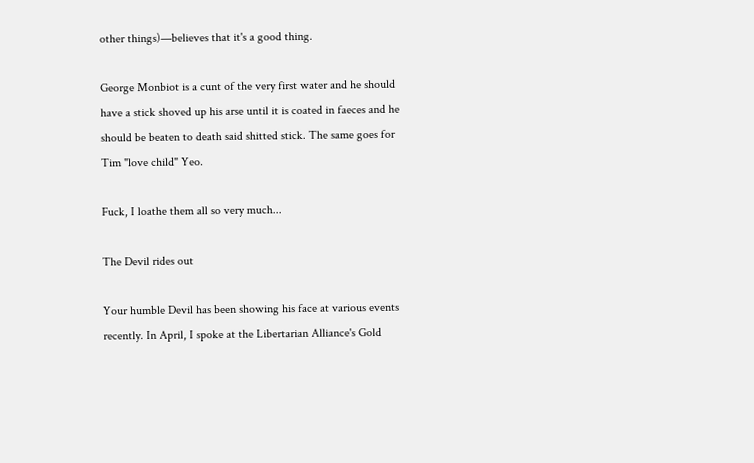other things)—believes that it's a good thing.

George Monbiot is a cunt of the very first water and he should have a stick shoved up his arse until it is coated in faeces and he should be beaten to death said shitted stick. The same goes for Tim "love child" Yeo.

Fuck, I loathe them all so very much...

The Devil rides out

Your humble Devil has been showing his face at various events recently. In April, I spoke at the Libertarian Alliance's Gold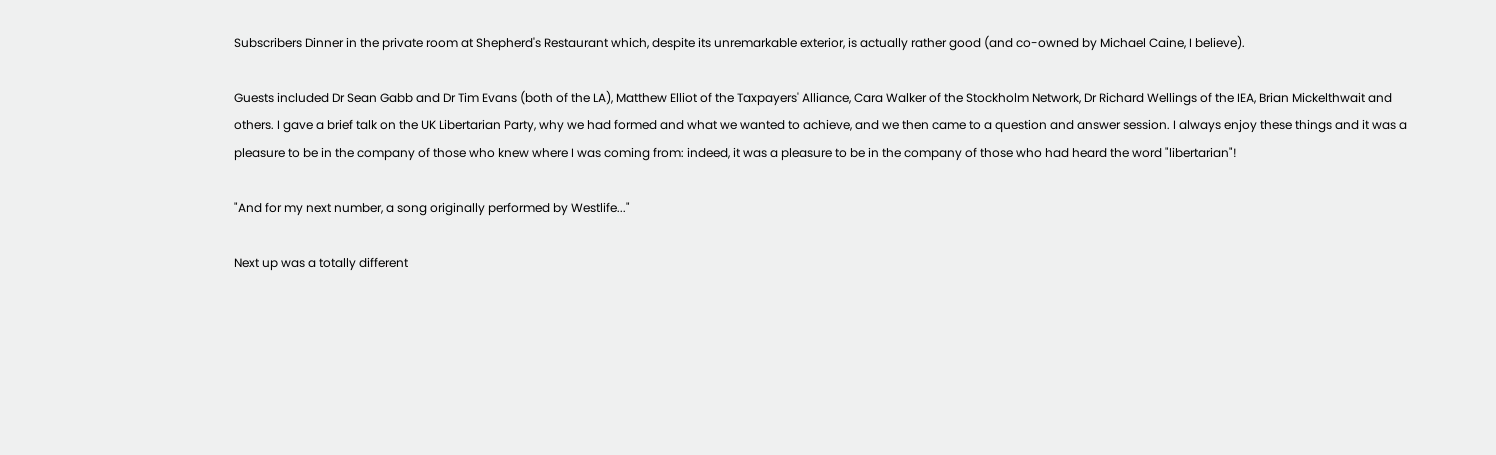Subscribers Dinner in the private room at Shepherd's Restaurant which, despite its unremarkable exterior, is actually rather good (and co-owned by Michael Caine, I believe).

Guests included Dr Sean Gabb and Dr Tim Evans (both of the LA), Matthew Elliot of the Taxpayers' Alliance, Cara Walker of the Stockholm Network, Dr Richard Wellings of the IEA, Brian Mickelthwait and others. I gave a brief talk on the UK Libertarian Party, why we had formed and what we wanted to achieve, and we then came to a question and answer session. I always enjoy these things and it was a pleasure to be in the company of those who knew where I was coming from: indeed, it was a pleasure to be in the company of those who had heard the word "libertarian"!

"And for my next number, a song originally performed by Westlife..."

Next up was a totally different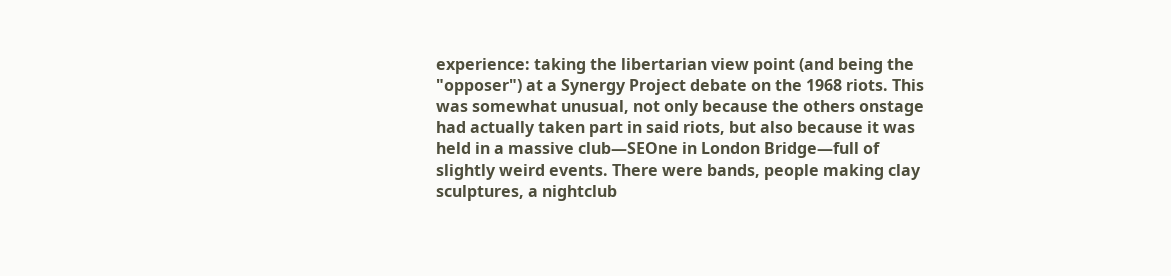experience: taking the libertarian view point (and being the "opposer") at a Synergy Project debate on the 1968 riots. This was somewhat unusual, not only because the others onstage had actually taken part in said riots, but also because it was held in a massive club—SEOne in London Bridge—full of slightly weird events. There were bands, people making clay sculptures, a nightclub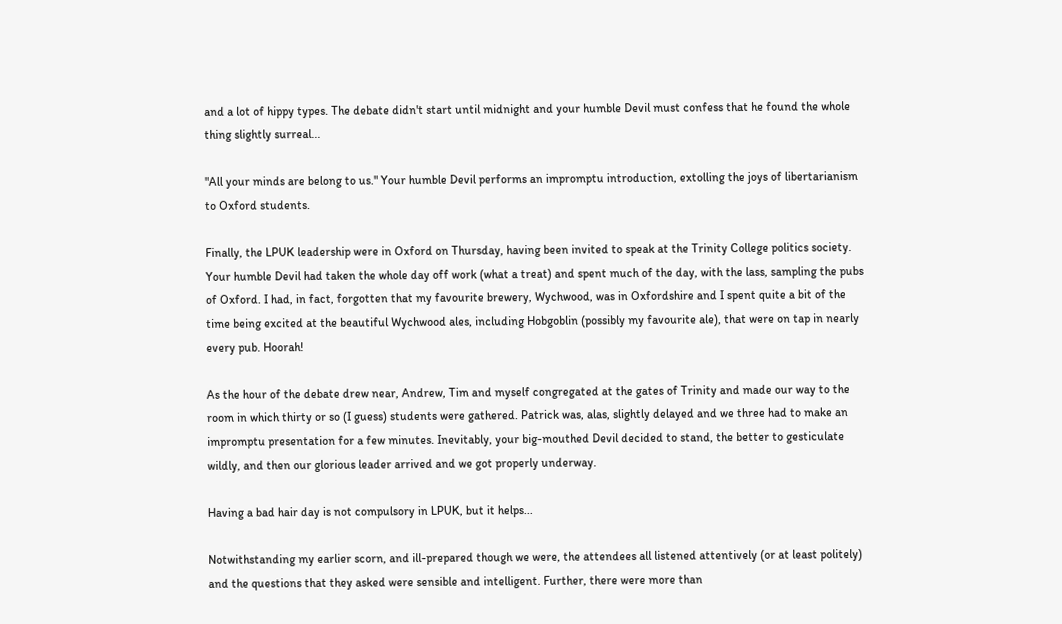and a lot of hippy types. The debate didn't start until midnight and your humble Devil must confess that he found the whole thing slightly surreal...

"All your minds are belong to us." Your humble Devil performs an impromptu introduction, extolling the joys of libertarianism to Oxford students.

Finally, the LPUK leadership were in Oxford on Thursday, having been invited to speak at the Trinity College politics society. Your humble Devil had taken the whole day off work (what a treat) and spent much of the day, with the lass, sampling the pubs of Oxford. I had, in fact, forgotten that my favourite brewery, Wychwood, was in Oxfordshire and I spent quite a bit of the time being excited at the beautiful Wychwood ales, including Hobgoblin (possibly my favourite ale), that were on tap in nearly every pub. Hoorah!

As the hour of the debate drew near, Andrew, Tim and myself congregated at the gates of Trinity and made our way to the room in which thirty or so (I guess) students were gathered. Patrick was, alas, slightly delayed and we three had to make an impromptu presentation for a few minutes. Inevitably, your big-mouthed Devil decided to stand, the better to gesticulate wildly, and then our glorious leader arrived and we got properly underway.

Having a bad hair day is not compulsory in LPUK, but it helps...

Notwithstanding my earlier scorn, and ill-prepared though we were, the attendees all listened attentively (or at least politely) and the questions that they asked were sensible and intelligent. Further, there were more than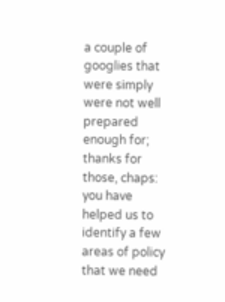a couple of googlies that were simply were not well prepared enough for; thanks for those, chaps: you have helped us to identify a few areas of policy that we need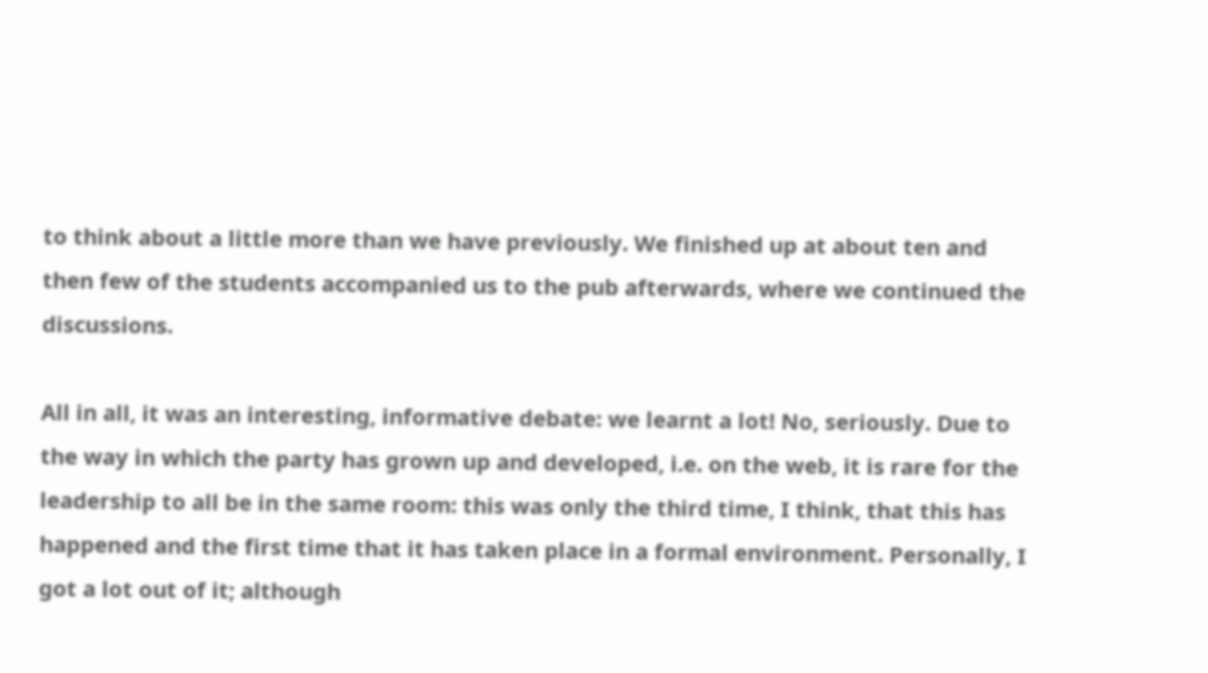to think about a little more than we have previously. We finished up at about ten and then few of the students accompanied us to the pub afterwards, where we continued the discussions.

All in all, it was an interesting, informative debate: we learnt a lot! No, seriously. Due to the way in which the party has grown up and developed, i.e. on the web, it is rare for the leadership to all be in the same room: this was only the third time, I think, that this has happened and the first time that it has taken place in a formal environment. Personally, I got a lot out of it; although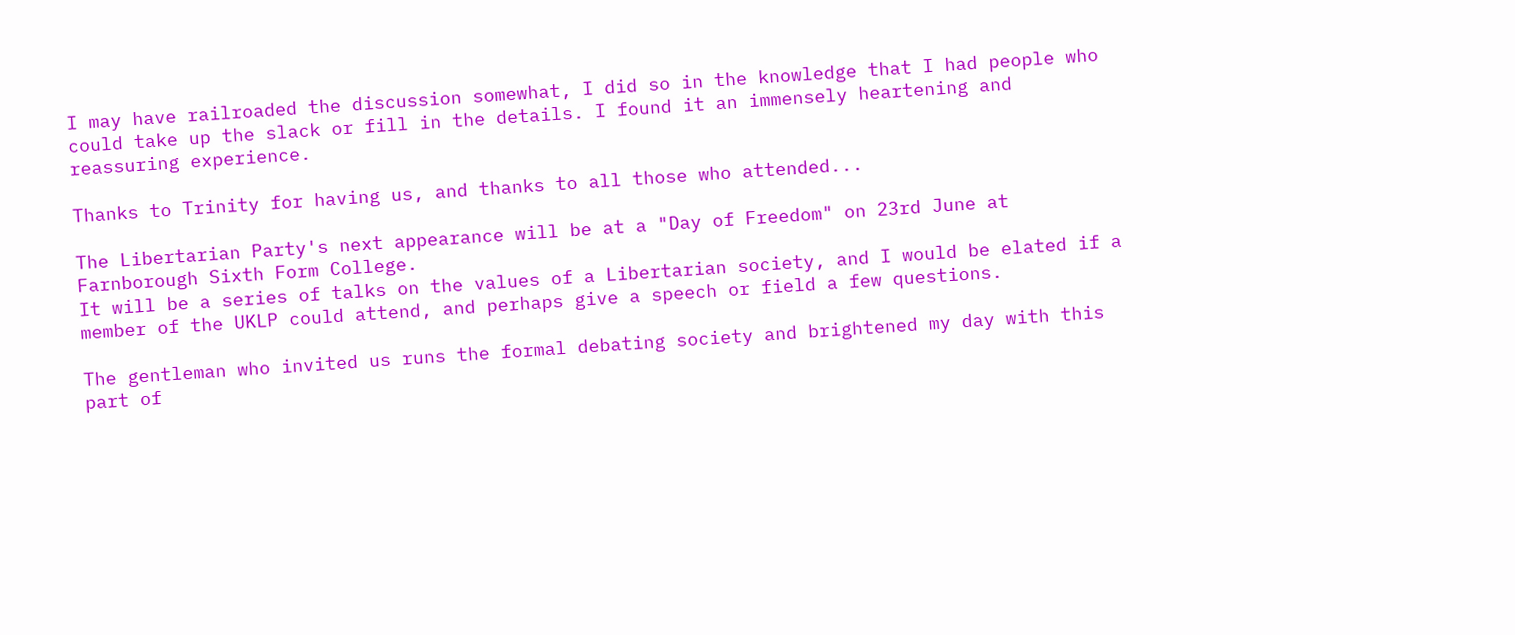I may have railroaded the discussion somewhat, I did so in the knowledge that I had people who could take up the slack or fill in the details. I found it an immensely heartening and reassuring experience.

Thanks to Trinity for having us, and thanks to all those who attended...

The Libertarian Party's next appearance will be at a "Day of Freedom" on 23rd June at Farnborough Sixth Form College.
It will be a series of talks on the values of a Libertarian society, and I would be elated if a member of the UKLP could attend, and perhaps give a speech or field a few questions.

The gentleman who invited us runs the formal debating society and brightened my day with this part of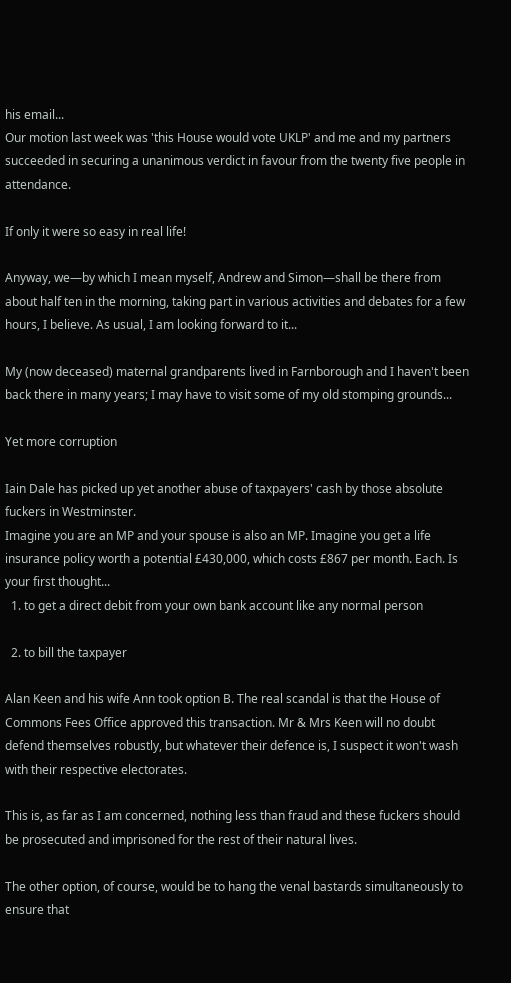his email...
Our motion last week was 'this House would vote UKLP' and me and my partners succeeded in securing a unanimous verdict in favour from the twenty five people in attendance.

If only it were so easy in real life!

Anyway, we—by which I mean myself, Andrew and Simon—shall be there from about half ten in the morning, taking part in various activities and debates for a few hours, I believe. As usual, I am looking forward to it...

My (now deceased) maternal grandparents lived in Farnborough and I haven't been back there in many years; I may have to visit some of my old stomping grounds...

Yet more corruption

Iain Dale has picked up yet another abuse of taxpayers' cash by those absolute fuckers in Westminster.
Imagine you are an MP and your spouse is also an MP. Imagine you get a life insurance policy worth a potential £430,000, which costs £867 per month. Each. Is your first thought...
  1. to get a direct debit from your own bank account like any normal person

  2. to bill the taxpayer

Alan Keen and his wife Ann took option B. The real scandal is that the House of Commons Fees Office approved this transaction. Mr & Mrs Keen will no doubt defend themselves robustly, but whatever their defence is, I suspect it won't wash with their respective electorates.

This is, as far as I am concerned, nothing less than fraud and these fuckers should be prosecuted and imprisoned for the rest of their natural lives.

The other option, of course, would be to hang the venal bastards simultaneously to ensure that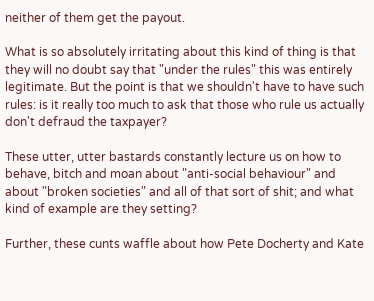neither of them get the payout.

What is so absolutely irritating about this kind of thing is that they will no doubt say that "under the rules" this was entirely legitimate. But the point is that we shouldn't have to have such rules: is it really too much to ask that those who rule us actually don't defraud the taxpayer?

These utter, utter bastards constantly lecture us on how to behave, bitch and moan about "anti-social behaviour" and about "broken societies" and all of that sort of shit; and what kind of example are they setting?

Further, these cunts waffle about how Pete Docherty and Kate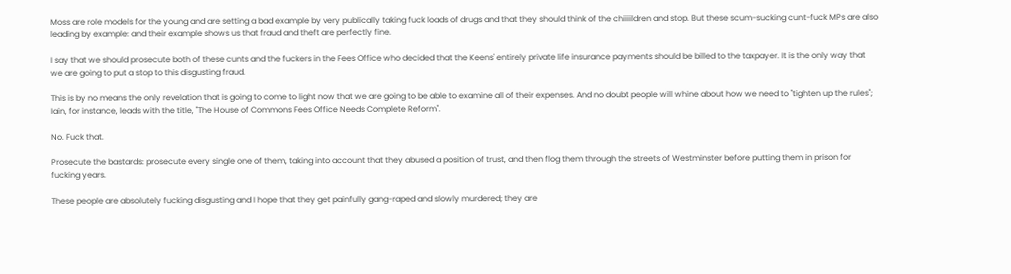Moss are role models for the young and are setting a bad example by very publically taking fuck loads of drugs and that they should think of the chiiiildren and stop. But these scum-sucking cunt-fuck MPs are also leading by example: and their example shows us that fraud and theft are perfectly fine.

I say that we should prosecute both of these cunts and the fuckers in the Fees Office who decided that the Keens' entirely private life insurance payments should be billed to the taxpayer. It is the only way that we are going to put a stop to this disgusting fraud.

This is by no means the only revelation that is going to come to light now that we are going to be able to examine all of their expenses. And no doubt people will whine about how we need to "tighten up the rules"; Iain, for instance, leads with the title, "The House of Commons Fees Office Needs Complete Reform".

No. Fuck that.

Prosecute the bastards: prosecute every single one of them, taking into account that they abused a position of trust, and then flog them through the streets of Westminster before putting them in prison for fucking years.

These people are absolutely fucking disgusting and I hope that they get painfully gang-raped and slowly murdered; they are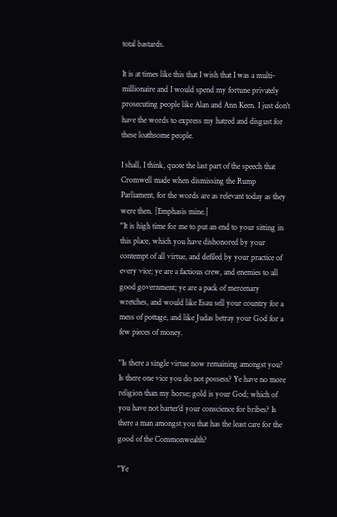total bastards.

It is at times like this that I wish that I was a multi-millionaire and I would spend my fortune privately prosecuting people like Alan and Ann Keen. I just don't have the words to express my hatred and disgust for these loathsome people.

I shall, I think, quote the last part of the speech that Cromwell made when dismissing the Rump Parliament, for the words are as relevant today as they were then. [Emphasis mine.]
"It is high time for me to put an end to your sitting in this place, which you have dishonored by your contempt of all virtue, and defiled by your practice of every vice; ye are a factious crew, and enemies to all good government; ye are a pack of mercenary wretches, and would like Esau sell your country for a mess of pottage, and like Judas betray your God for a few pieces of money.

"Is there a single virtue now remaining amongst you? Is there one vice you do not possess? Ye have no more religion than my horse; gold is your God; which of you have not barter'd your conscience for bribes? Is there a man amongst you that has the least care for the good of the Commonwealth?

"Ye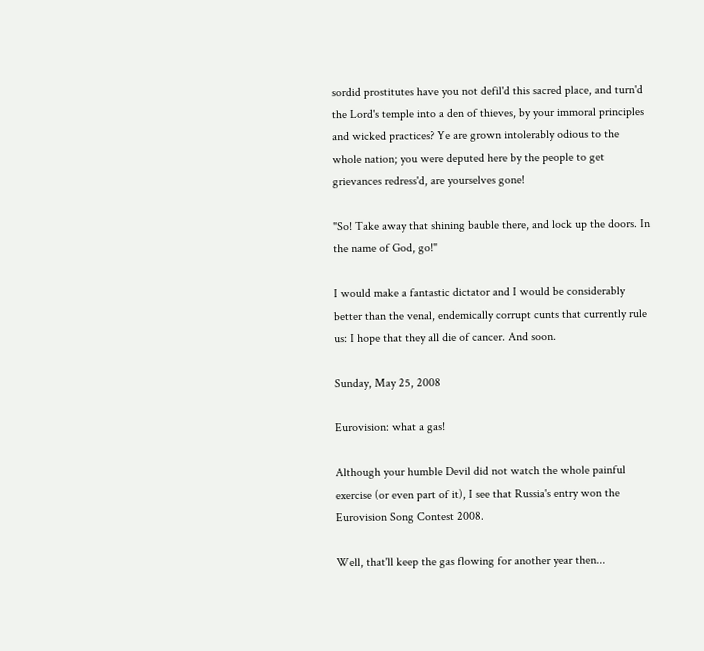sordid prostitutes have you not defil'd this sacred place, and turn'd the Lord's temple into a den of thieves, by your immoral principles and wicked practices? Ye are grown intolerably odious to the whole nation; you were deputed here by the people to get grievances redress'd, are yourselves gone!

"So! Take away that shining bauble there, and lock up the doors. In the name of God, go!"

I would make a fantastic dictator and I would be considerably better than the venal, endemically corrupt cunts that currently rule us: I hope that they all die of cancer. And soon.

Sunday, May 25, 2008

Eurovision: what a gas!

Although your humble Devil did not watch the whole painful exercise (or even part of it), I see that Russia's entry won the Eurovision Song Contest 2008.

Well, that'll keep the gas flowing for another year then...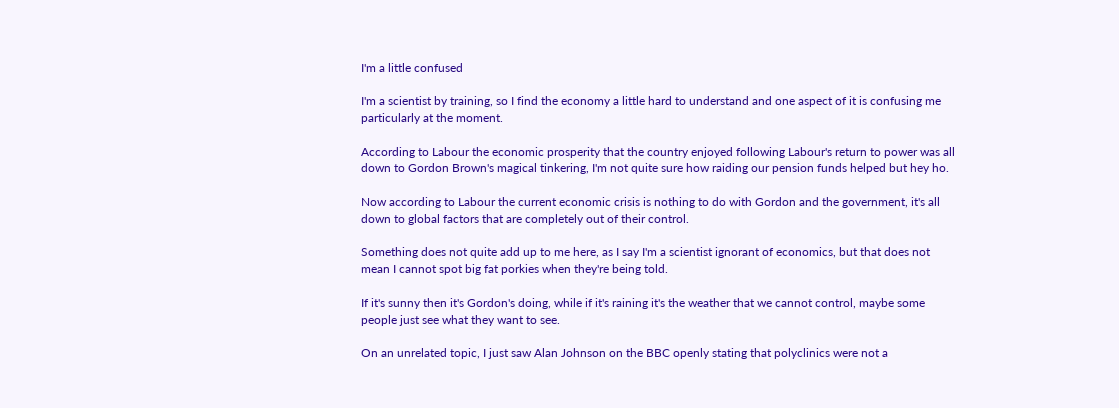I'm a little confused

I'm a scientist by training, so I find the economy a little hard to understand and one aspect of it is confusing me particularly at the moment.

According to Labour the economic prosperity that the country enjoyed following Labour's return to power was all down to Gordon Brown's magical tinkering, I'm not quite sure how raiding our pension funds helped but hey ho.

Now according to Labour the current economic crisis is nothing to do with Gordon and the government, it's all down to global factors that are completely out of their control.

Something does not quite add up to me here, as I say I'm a scientist ignorant of economics, but that does not mean I cannot spot big fat porkies when they're being told.

If it's sunny then it's Gordon's doing, while if it's raining it's the weather that we cannot control, maybe some people just see what they want to see.

On an unrelated topic, I just saw Alan Johnson on the BBC openly stating that polyclinics were not a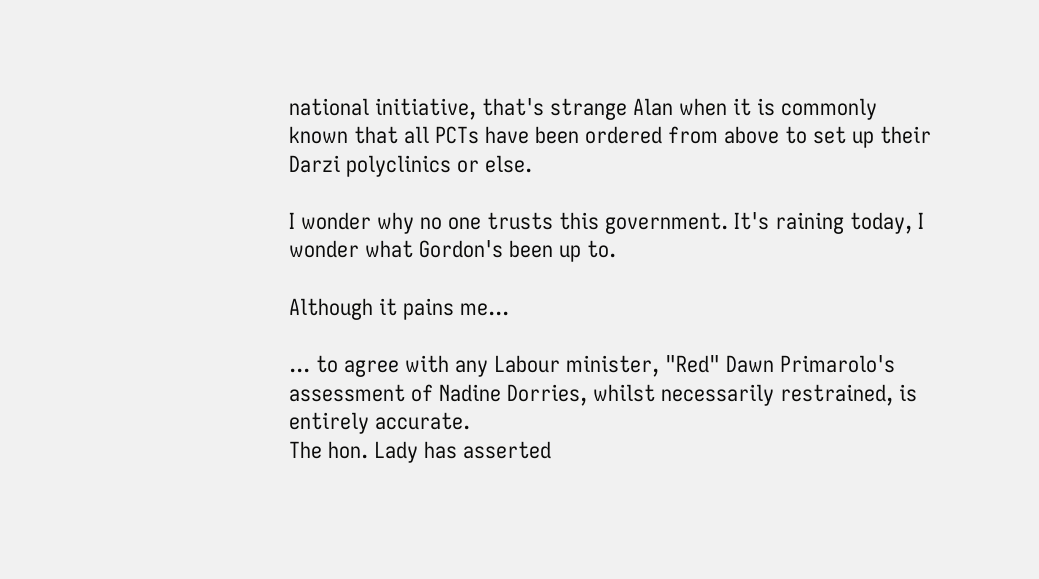national initiative, that's strange Alan when it is commonly known that all PCTs have been ordered from above to set up their Darzi polyclinics or else.

I wonder why no one trusts this government. It's raining today, I wonder what Gordon's been up to.

Although it pains me...

... to agree with any Labour minister, "Red" Dawn Primarolo's assessment of Nadine Dorries, whilst necessarily restrained, is entirely accurate.
The hon. Lady has asserted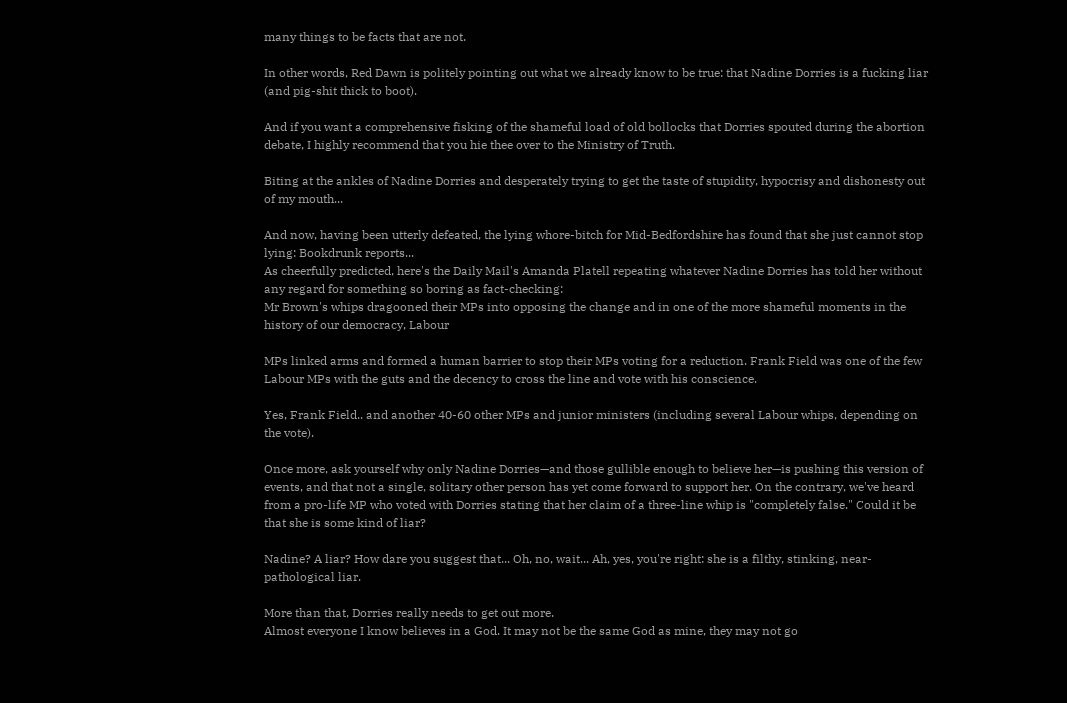many things to be facts that are not.

In other words, Red Dawn is politely pointing out what we already know to be true: that Nadine Dorries is a fucking liar (and pig-shit thick to boot).

And if you want a comprehensive fisking of the shameful load of old bollocks that Dorries spouted during the abortion debate, I highly recommend that you hie thee over to the Ministry of Truth.

Biting at the ankles of Nadine Dorries and desperately trying to get the taste of stupidity, hypocrisy and dishonesty out of my mouth...

And now, having been utterly defeated, the lying whore-bitch for Mid-Bedfordshire has found that she just cannot stop lying: Bookdrunk reports...
As cheerfully predicted, here's the Daily Mail's Amanda Platell repeating whatever Nadine Dorries has told her without any regard for something so boring as fact-checking:
Mr Brown's whips dragooned their MPs into opposing the change and in one of the more shameful moments in the history of our democracy, Labour

MPs linked arms and formed a human barrier to stop their MPs voting for a reduction. Frank Field was one of the few Labour MPs with the guts and the decency to cross the line and vote with his conscience.

Yes, Frank Field.. and another 40-60 other MPs and junior ministers (including several Labour whips, depending on the vote).

Once more, ask yourself why only Nadine Dorries—and those gullible enough to believe her—is pushing this version of events, and that not a single, solitary other person has yet come forward to support her. On the contrary, we've heard from a pro-life MP who voted with Dorries stating that her claim of a three-line whip is "completely false." Could it be that she is some kind of liar?

Nadine? A liar? How dare you suggest that... Oh, no, wait... Ah, yes, you're right: she is a filthy, stinking, near-pathological liar.

More than that, Dorries really needs to get out more.
Almost everyone I know believes in a God. It may not be the same God as mine, they may not go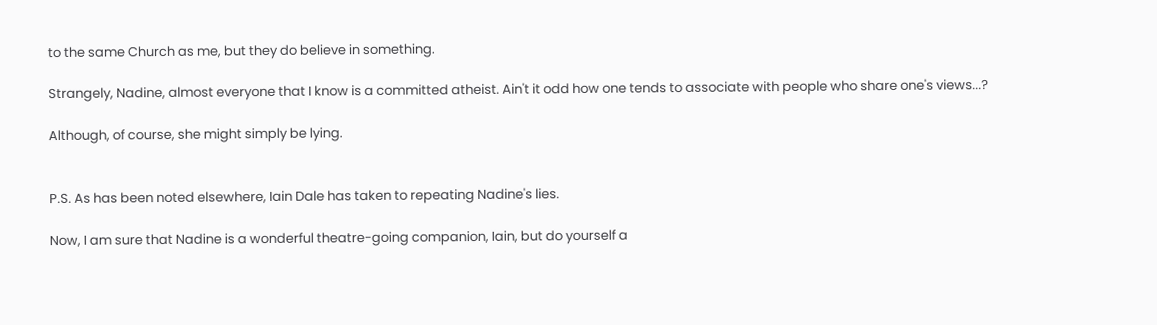to the same Church as me, but they do believe in something.

Strangely, Nadine, almost everyone that I know is a committed atheist. Ain't it odd how one tends to associate with people who share one's views...?

Although, of course, she might simply be lying.


P.S. As has been noted elsewhere, Iain Dale has taken to repeating Nadine's lies.

Now, I am sure that Nadine is a wonderful theatre-going companion, Iain, but do yourself a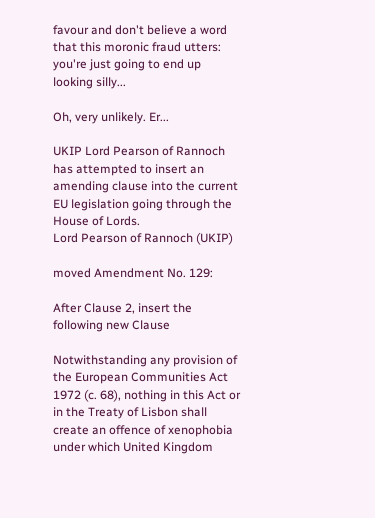favour and don't believe a word that this moronic fraud utters: you're just going to end up looking silly...

Oh, very unlikely. Er...

UKIP Lord Pearson of Rannoch has attempted to insert an amending clause into the current EU legislation going through the House of Lords.
Lord Pearson of Rannoch (UKIP)

moved Amendment No. 129:

After Clause 2, insert the following new Clause

Notwithstanding any provision of the European Communities Act 1972 (c. 68), nothing in this Act or in the Treaty of Lisbon shall create an offence of xenophobia under which United Kingdom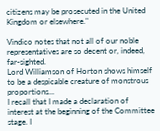citizens may be prosecuted in the United Kingdom or elsewhere."

Vindico notes that not all of our noble representatives are so decent or, indeed, far-sighted.
Lord Williamson of Horton shows himself to be a despicable creature of monstrous proportions...
I recall that I made a declaration of interest at the beginning of the Committee stage. I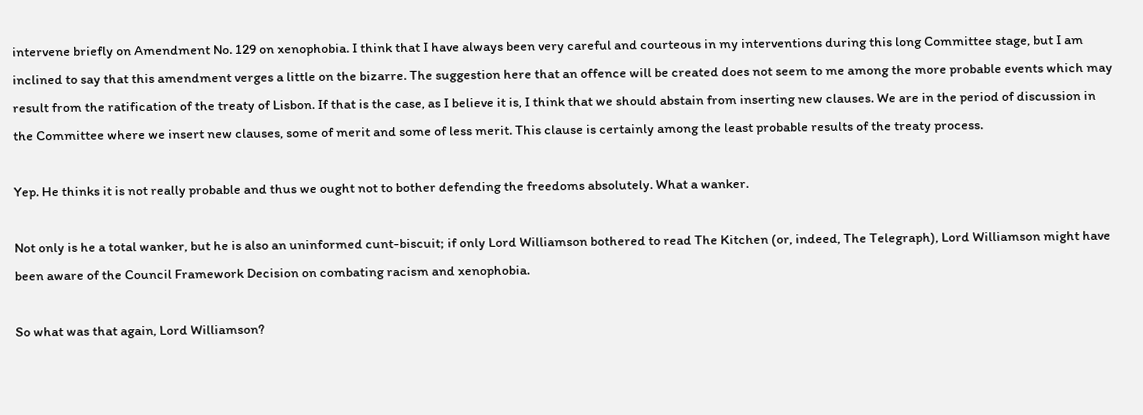intervene briefly on Amendment No. 129 on xenophobia. I think that I have always been very careful and courteous in my interventions during this long Committee stage, but I am inclined to say that this amendment verges a little on the bizarre. The suggestion here that an offence will be created does not seem to me among the more probable events which may result from the ratification of the treaty of Lisbon. If that is the case, as I believe it is, I think that we should abstain from inserting new clauses. We are in the period of discussion in the Committee where we insert new clauses, some of merit and some of less merit. This clause is certainly among the least probable results of the treaty process.

Yep. He thinks it is not really probable and thus we ought not to bother defending the freedoms absolutely. What a wanker.

Not only is he a total wanker, but he is also an uninformed cunt-biscuit; if only Lord Williamson bothered to read The Kitchen (or, indeed, The Telegraph), Lord Williamson might have been aware of the Council Framework Decision on combating racism and xenophobia.

So what was that again, Lord Williamson?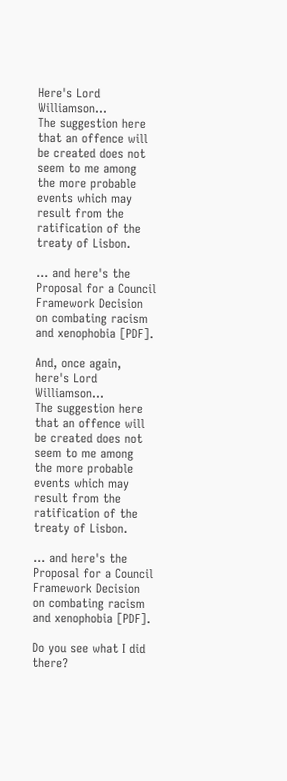Here's Lord Williamson...
The suggestion here that an offence will be created does not seem to me among the more probable events which may result from the ratification of the treaty of Lisbon.

... and here's the Proposal for a Council Framework Decision on combating racism and xenophobia [PDF].

And, once again, here's Lord Williamson...
The suggestion here that an offence will be created does not seem to me among the more probable events which may result from the ratification of the treaty of Lisbon.

... and here's the Proposal for a Council Framework Decision on combating racism and xenophobia [PDF].

Do you see what I did there?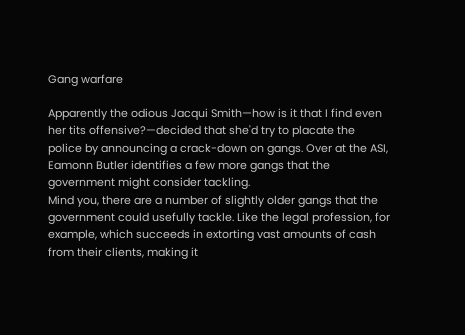Gang warfare

Apparently the odious Jacqui Smith—how is it that I find even her tits offensive?—decided that she'd try to placate the police by announcing a crack-down on gangs. Over at the ASI, Eamonn Butler identifies a few more gangs that the government might consider tackling.
Mind you, there are a number of slightly older gangs that the government could usefully tackle. Like the legal profession, for example, which succeeds in extorting vast amounts of cash from their clients, making it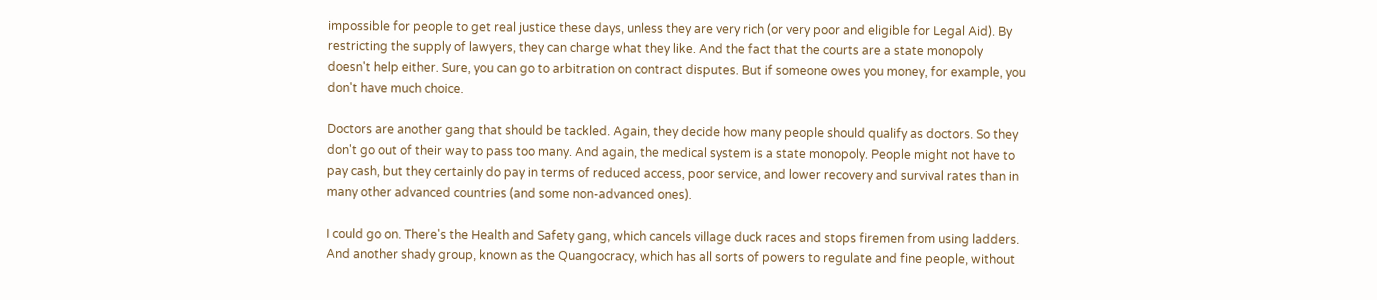impossible for people to get real justice these days, unless they are very rich (or very poor and eligible for Legal Aid). By restricting the supply of lawyers, they can charge what they like. And the fact that the courts are a state monopoly doesn't help either. Sure, you can go to arbitration on contract disputes. But if someone owes you money, for example, you don't have much choice.

Doctors are another gang that should be tackled. Again, they decide how many people should qualify as doctors. So they don't go out of their way to pass too many. And again, the medical system is a state monopoly. People might not have to pay cash, but they certainly do pay in terms of reduced access, poor service, and lower recovery and survival rates than in many other advanced countries (and some non-advanced ones).

I could go on. There's the Health and Safety gang, which cancels village duck races and stops firemen from using ladders. And another shady group, known as the Quangocracy, which has all sorts of powers to regulate and fine people, without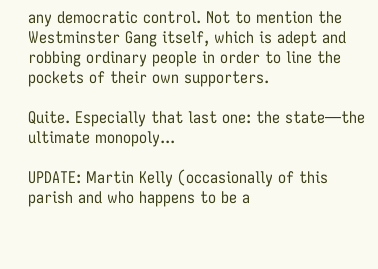any democratic control. Not to mention the Westminster Gang itself, which is adept and robbing ordinary people in order to line the pockets of their own supporters.

Quite. Especially that last one: the state—the ultimate monopoly...

UPDATE: Martin Kelly (occasionally of this parish and who happens to be a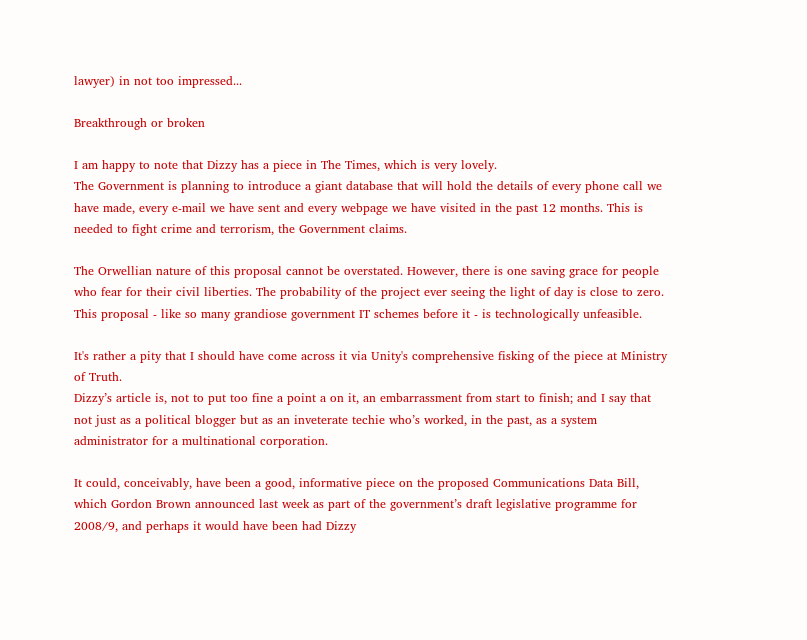lawyer) in not too impressed...

Breakthrough or broken

I am happy to note that Dizzy has a piece in The Times, which is very lovely.
The Government is planning to introduce a giant database that will hold the details of every phone call we have made, every e-mail we have sent and every webpage we have visited in the past 12 months. This is needed to fight crime and terrorism, the Government claims.

The Orwellian nature of this proposal cannot be overstated. However, there is one saving grace for people who fear for their civil liberties. The probability of the project ever seeing the light of day is close to zero. This proposal - like so many grandiose government IT schemes before it - is technologically unfeasible.

It's rather a pity that I should have come across it via Unity's comprehensive fisking of the piece at Ministry of Truth.
Dizzy’s article is, not to put too fine a point a on it, an embarrassment from start to finish; and I say that not just as a political blogger but as an inveterate techie who’s worked, in the past, as a system administrator for a multinational corporation.

It could, conceivably, have been a good, informative piece on the proposed Communications Data Bill, which Gordon Brown announced last week as part of the government’s draft legislative programme for 2008/9, and perhaps it would have been had Dizzy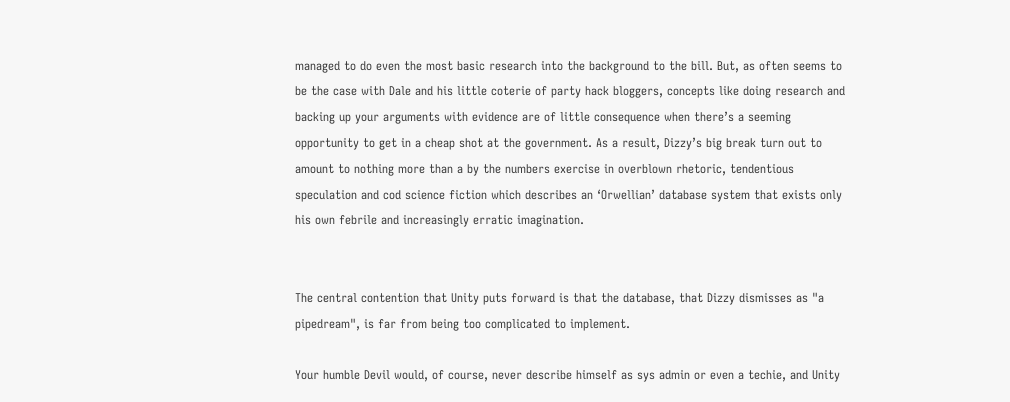managed to do even the most basic research into the background to the bill. But, as often seems to be the case with Dale and his little coterie of party hack bloggers, concepts like doing research and backing up your arguments with evidence are of little consequence when there’s a seeming opportunity to get in a cheap shot at the government. As a result, Dizzy’s big break turn out to amount to nothing more than a by the numbers exercise in overblown rhetoric, tendentious speculation and cod science fiction which describes an ‘Orwellian’ database system that exists only his own febrile and increasingly erratic imagination.


The central contention that Unity puts forward is that the database, that Dizzy dismisses as "a pipedream", is far from being too complicated to implement.

Your humble Devil would, of course, never describe himself as sys admin or even a techie, and Unity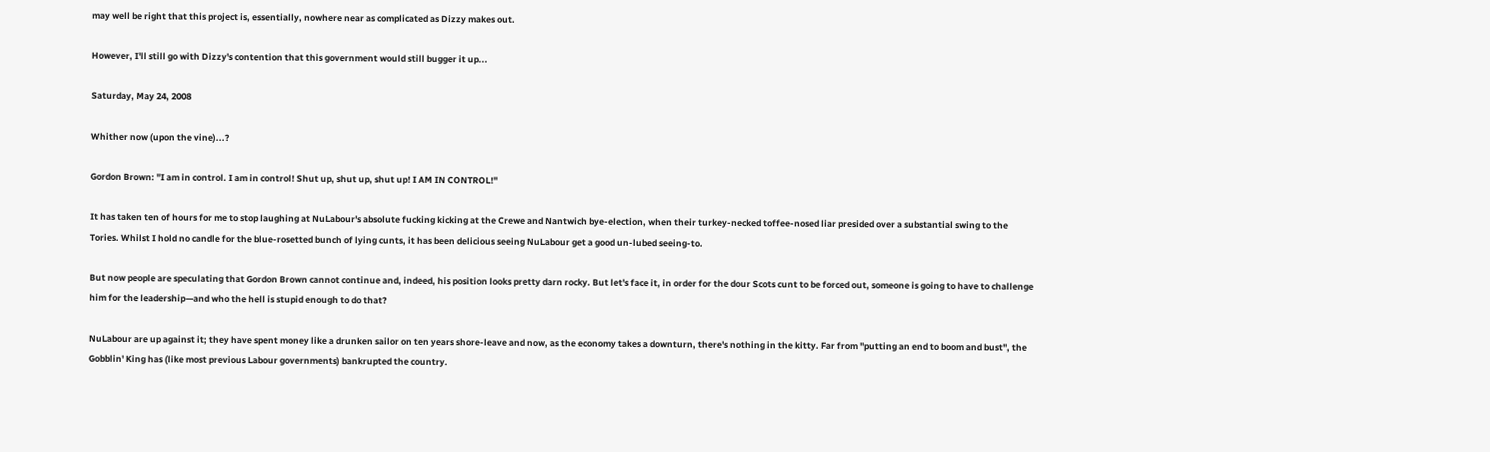may well be right that this project is, essentially, nowhere near as complicated as Dizzy makes out.

However, I'll still go with Dizzy's contention that this government would still bugger it up...

Saturday, May 24, 2008

Whither now (upon the vine)...?

Gordon Brown: "I am in control. I am in control! Shut up, shut up, shut up! I AM IN CONTROL!"

It has taken ten of hours for me to stop laughing at NuLabour's absolute fucking kicking at the Crewe and Nantwich bye-election, when their turkey-necked toffee-nosed liar presided over a substantial swing to the Tories. Whilst I hold no candle for the blue-rosetted bunch of lying cunts, it has been delicious seeing NuLabour get a good un-lubed seeing-to.

But now people are speculating that Gordon Brown cannot continue and, indeed, his position looks pretty darn rocky. But let's face it, in order for the dour Scots cunt to be forced out, someone is going to have to challenge him for the leadership—and who the hell is stupid enough to do that?

NuLabour are up against it; they have spent money like a drunken sailor on ten years shore-leave and now, as the economy takes a downturn, there's nothing in the kitty. Far from "putting an end to boom and bust", the Gobblin' King has (like most previous Labour governments) bankrupted the country.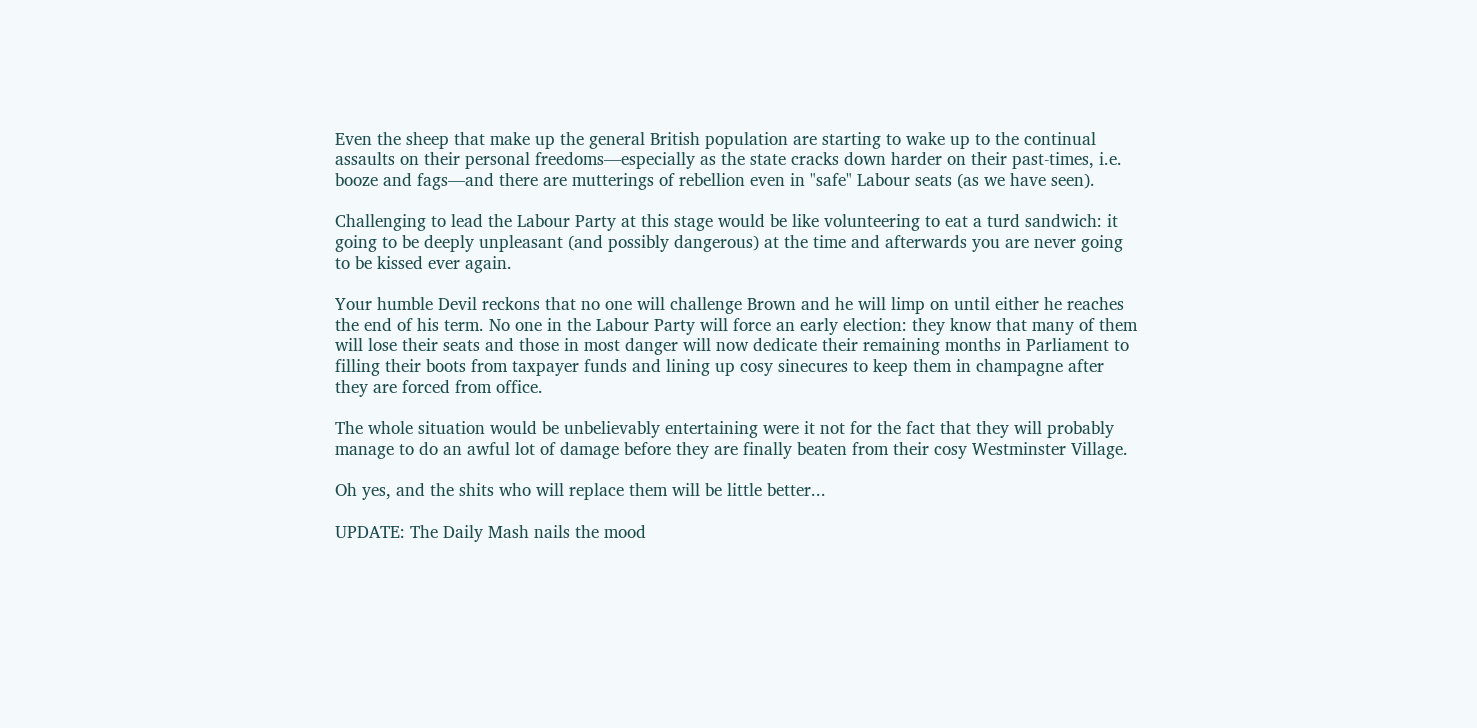Even the sheep that make up the general British population are starting to wake up to the continual assaults on their personal freedoms—especially as the state cracks down harder on their past-times, i.e. booze and fags—and there are mutterings of rebellion even in "safe" Labour seats (as we have seen).

Challenging to lead the Labour Party at this stage would be like volunteering to eat a turd sandwich: it going to be deeply unpleasant (and possibly dangerous) at the time and afterwards you are never going to be kissed ever again.

Your humble Devil reckons that no one will challenge Brown and he will limp on until either he reaches the end of his term. No one in the Labour Party will force an early election: they know that many of them will lose their seats and those in most danger will now dedicate their remaining months in Parliament to filling their boots from taxpayer funds and lining up cosy sinecures to keep them in champagne after they are forced from office.

The whole situation would be unbelievably entertaining were it not for the fact that they will probably manage to do an awful lot of damage before they are finally beaten from their cosy Westminster Village.

Oh yes, and the shits who will replace them will be little better...

UPDATE: The Daily Mash nails the mood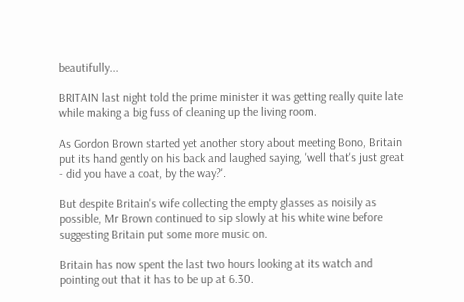beautifully...

BRITAIN last night told the prime minister it was getting really quite late while making a big fuss of cleaning up the living room.

As Gordon Brown started yet another story about meeting Bono, Britain put its hand gently on his back and laughed saying, 'well that's just great - did you have a coat, by the way?'.

But despite Britain's wife collecting the empty glasses as noisily as possible, Mr Brown continued to sip slowly at his white wine before suggesting Britain put some more music on.

Britain has now spent the last two hours looking at its watch and pointing out that it has to be up at 6.30.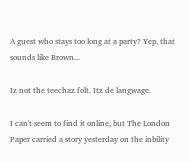A guest who stays too long at a party? Yep, that sounds like Brown...

Iz not the teechaz folt. Itz de langwage.

I can't seem to find it online, but The London Paper carried a story yesterday on the inbility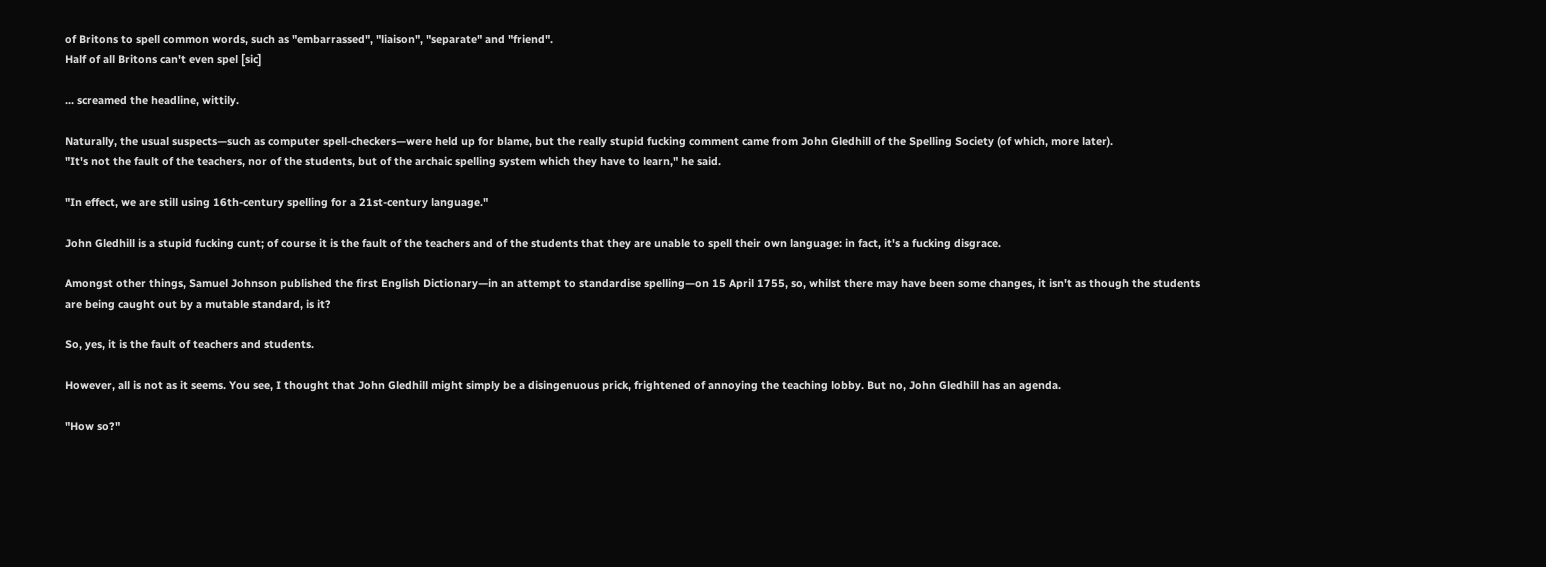of Britons to spell common words, such as "embarrassed", "liaison", "separate" and "friend".
Half of all Britons can't even spel [sic]

... screamed the headline, wittily.

Naturally, the usual suspects—such as computer spell-checkers—were held up for blame, but the really stupid fucking comment came from John Gledhill of the Spelling Society (of which, more later).
"It's not the fault of the teachers, nor of the students, but of the archaic spelling system which they have to learn," he said.

"In effect, we are still using 16th-century spelling for a 21st-century language."

John Gledhill is a stupid fucking cunt; of course it is the fault of the teachers and of the students that they are unable to spell their own language: in fact, it's a fucking disgrace.

Amongst other things, Samuel Johnson published the first English Dictionary—in an attempt to standardise spelling—on 15 April 1755, so, whilst there may have been some changes, it isn't as though the students are being caught out by a mutable standard, is it?

So, yes, it is the fault of teachers and students.

However, all is not as it seems. You see, I thought that John Gledhill might simply be a disingenuous prick, frightened of annoying the teaching lobby. But no, John Gledhill has an agenda.

"How so?"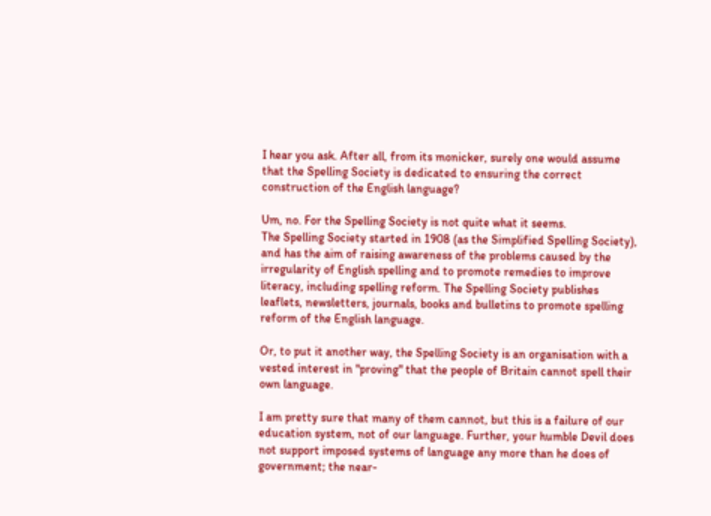I hear you ask. After all, from its monicker, surely one would assume that the Spelling Society is dedicated to ensuring the correct construction of the English language?

Um, no. For the Spelling Society is not quite what it seems.
The Spelling Society started in 1908 (as the Simplified Spelling Society), and has the aim of raising awareness of the problems caused by the irregularity of English spelling and to promote remedies to improve literacy, including spelling reform. The Spelling Society publishes leaflets, newsletters, journals, books and bulletins to promote spelling reform of the English language.

Or, to put it another way, the Spelling Society is an organisation with a vested interest in "proving" that the people of Britain cannot spell their own language.

I am pretty sure that many of them cannot, but this is a failure of our education system, not of our language. Further, your humble Devil does not support imposed systems of language any more than he does of government; the near-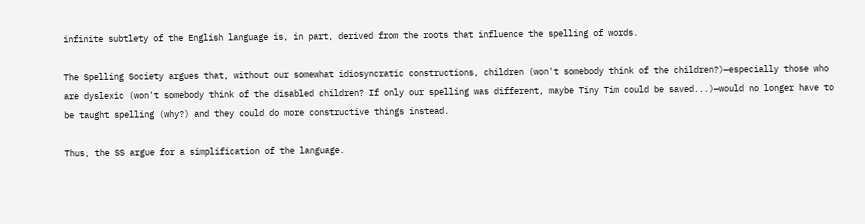infinite subtlety of the English language is, in part, derived from the roots that influence the spelling of words.

The Spelling Society argues that, without our somewhat idiosyncratic constructions, children (won't somebody think of the children?)—especially those who are dyslexic (won't somebody think of the disabled children? If only our spelling was different, maybe Tiny Tim could be saved...)—would no longer have to be taught spelling (why?) and they could do more constructive things instead.

Thus, the SS argue for a simplification of the language.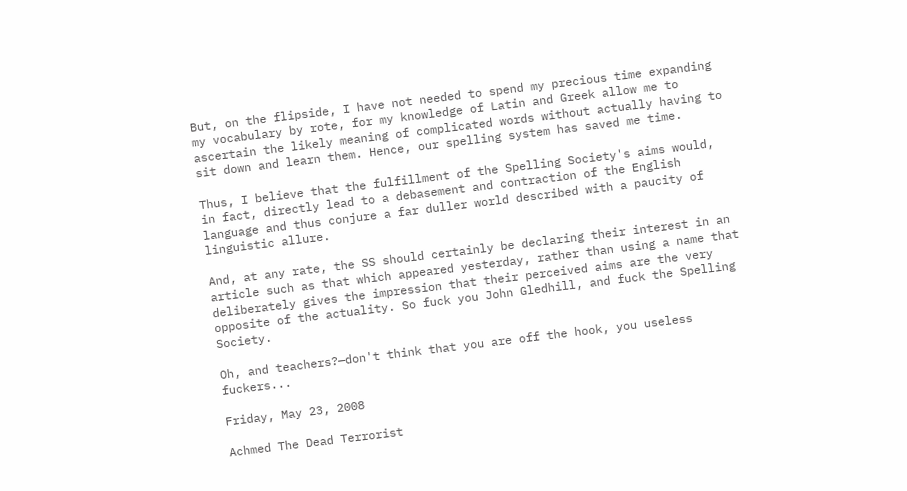But, on the flipside, I have not needed to spend my precious time expanding my vocabulary by rote, for my knowledge of Latin and Greek allow me to ascertain the likely meaning of complicated words without actually having to sit down and learn them. Hence, our spelling system has saved me time.

Thus, I believe that the fulfillment of the Spelling Society's aims would, in fact, directly lead to a debasement and contraction of the English language and thus conjure a far duller world described with a paucity of linguistic allure.

And, at any rate, the SS should certainly be declaring their interest in an article such as that which appeared yesterday, rather than using a name that deliberately gives the impression that their perceived aims are the very opposite of the actuality. So fuck you John Gledhill, and fuck the Spelling Society.

Oh, and teachers?—don't think that you are off the hook, you useless fuckers...

Friday, May 23, 2008

Achmed The Dead Terrorist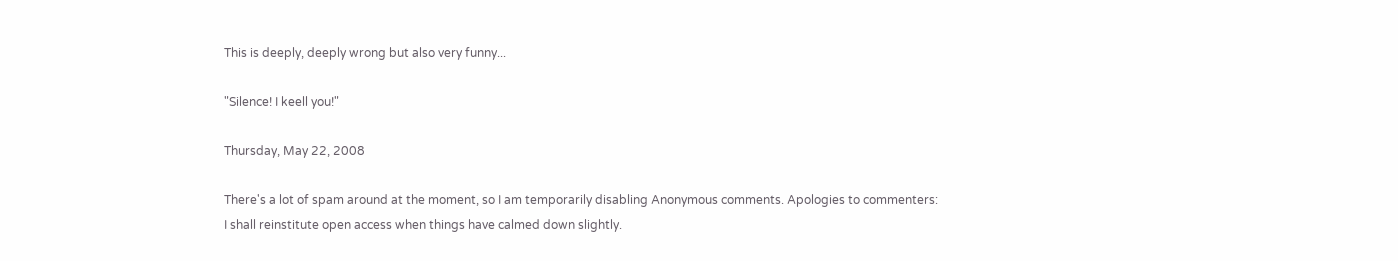This is deeply, deeply wrong but also very funny...

"Silence! I keell you!"

Thursday, May 22, 2008

There's a lot of spam around at the moment, so I am temporarily disabling Anonymous comments. Apologies to commenters: I shall reinstitute open access when things have calmed down slightly.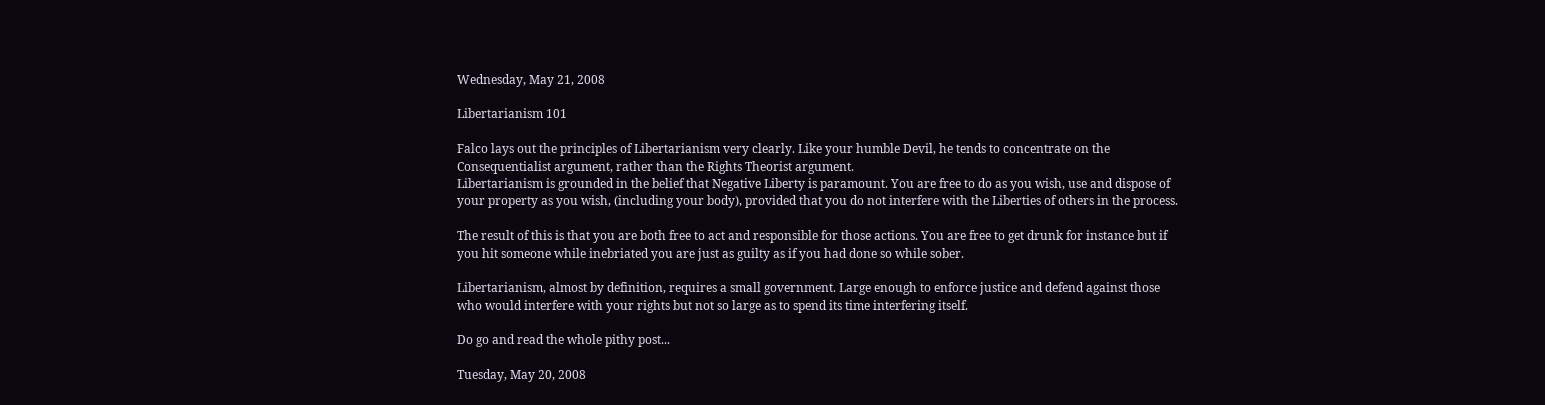Wednesday, May 21, 2008

Libertarianism 101

Falco lays out the principles of Libertarianism very clearly. Like your humble Devil, he tends to concentrate on the Consequentialist argument, rather than the Rights Theorist argument.
Libertarianism is grounded in the belief that Negative Liberty is paramount. You are free to do as you wish, use and dispose of your property as you wish, (including your body), provided that you do not interfere with the Liberties of others in the process.

The result of this is that you are both free to act and responsible for those actions. You are free to get drunk for instance but if you hit someone while inebriated you are just as guilty as if you had done so while sober.

Libertarianism, almost by definition, requires a small government. Large enough to enforce justice and defend against those who would interfere with your rights but not so large as to spend its time interfering itself.

Do go and read the whole pithy post...

Tuesday, May 20, 2008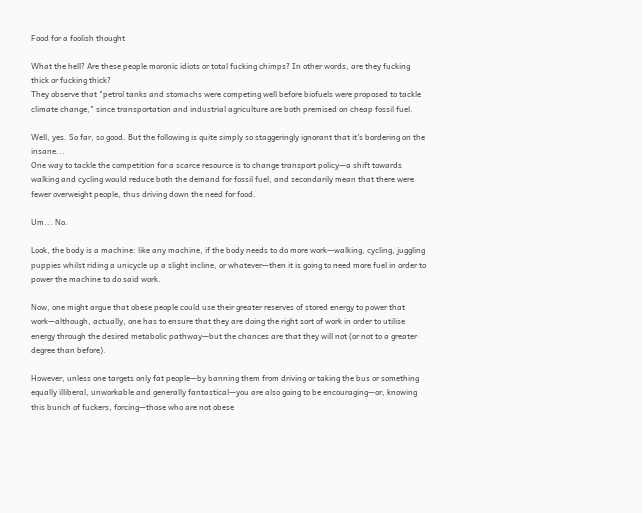Food for a foolish thought

What the hell? Are these people moronic idiots or total fucking chimps? In other words, are they fucking thick or fucking thick?
They observe that "petrol tanks and stomachs were competing well before biofuels were proposed to tackle climate change," since transportation and industrial agriculture are both premised on cheap fossil fuel.

Well, yes. So far, so good. But the following is quite simply so staggeringly ignorant that it's bordering on the insane...
One way to tackle the competition for a scarce resource is to change transport policy—a shift towards walking and cycling would reduce both the demand for fossil fuel, and secondarily mean that there were fewer overweight people, thus driving down the need for food.

Um... No.

Look, the body is a machine: like any machine, if the body needs to do more work—walking, cycling, juggling puppies whilst riding a unicycle up a slight incline, or whatever—then it is going to need more fuel in order to power the machine to do said work.

Now, one might argue that obese people could use their greater reserves of stored energy to power that work—although, actually, one has to ensure that they are doing the right sort of work in order to utilise energy through the desired metabolic pathway—but the chances are that they will not (or not to a greater degree than before).

However, unless one targets only fat people—by banning them from driving or taking the bus or something equally illiberal, unworkable and generally fantastical—you are also going to be encouraging—or, knowing this bunch of fuckers, forcing—those who are not obese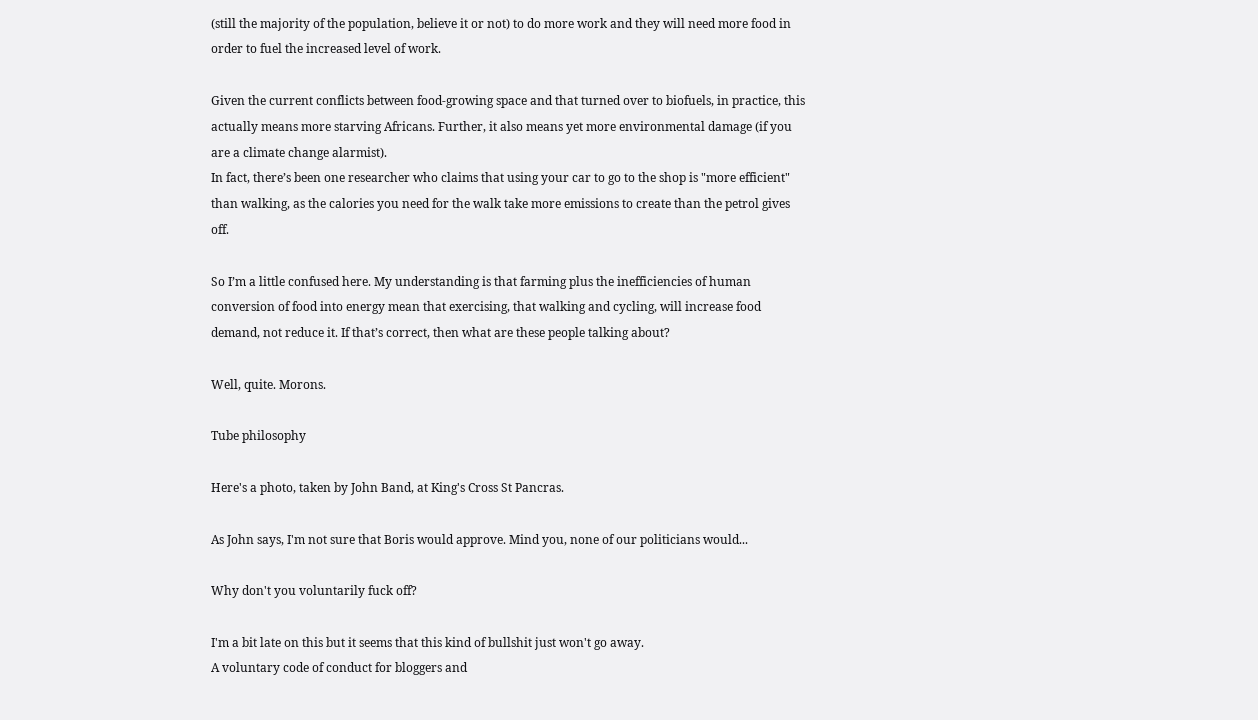(still the majority of the population, believe it or not) to do more work and they will need more food in order to fuel the increased level of work.

Given the current conflicts between food-growing space and that turned over to biofuels, in practice, this actually means more starving Africans. Further, it also means yet more environmental damage (if you are a climate change alarmist).
In fact, there’s been one researcher who claims that using your car to go to the shop is "more efficient" than walking, as the calories you need for the walk take more emissions to create than the petrol gives off.

So I’m a little confused here. My understanding is that farming plus the inefficiencies of human conversion of food into energy mean that exercising, that walking and cycling, will increase food demand, not reduce it. If that’s correct, then what are these people talking about?

Well, quite. Morons.

Tube philosophy

Here's a photo, taken by John Band, at King's Cross St Pancras.

As John says, I'm not sure that Boris would approve. Mind you, none of our politicians would...

Why don't you voluntarily fuck off?

I'm a bit late on this but it seems that this kind of bullshit just won't go away.
A voluntary code of conduct for bloggers and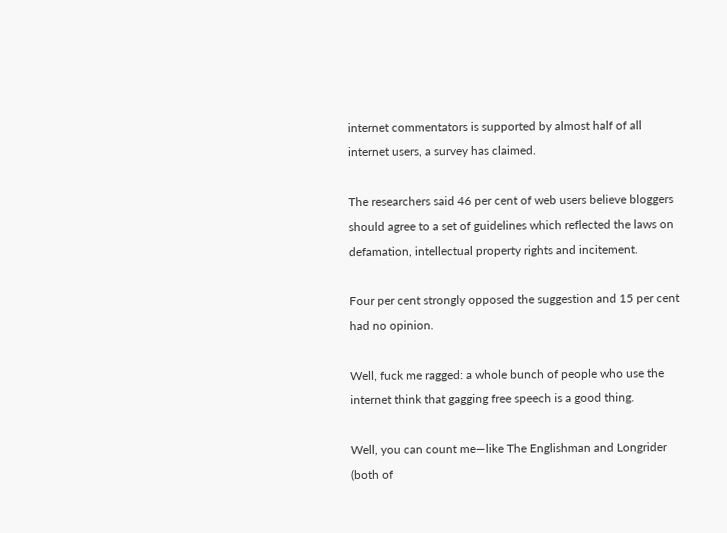internet commentators is supported by almost half of all internet users, a survey has claimed.

The researchers said 46 per cent of web users believe bloggers should agree to a set of guidelines which reflected the laws on defamation, intellectual property rights and incitement.

Four per cent strongly opposed the suggestion and 15 per cent had no opinion.

Well, fuck me ragged: a whole bunch of people who use the internet think that gagging free speech is a good thing.

Well, you can count me—like The Englishman and Longrider (both of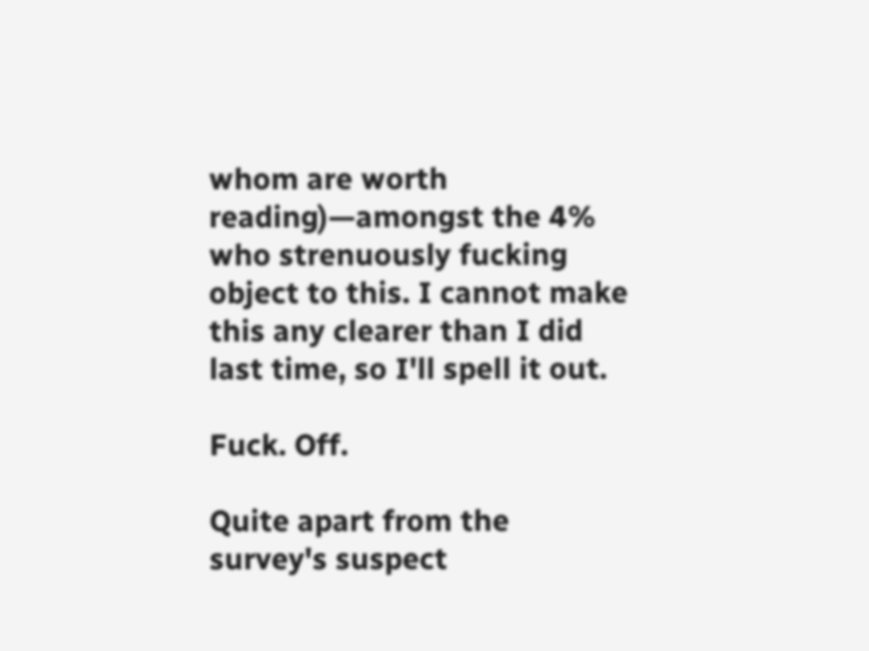whom are worth reading)—amongst the 4% who strenuously fucking object to this. I cannot make this any clearer than I did last time, so I'll spell it out.

Fuck. Off.

Quite apart from the survey's suspect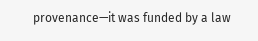provenance—it was funded by a law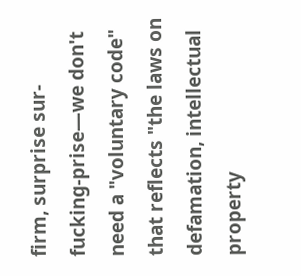firm, surprise sur-fucking-prise—we don't need a "voluntary code" that reflects "the laws on defamation, intellectual property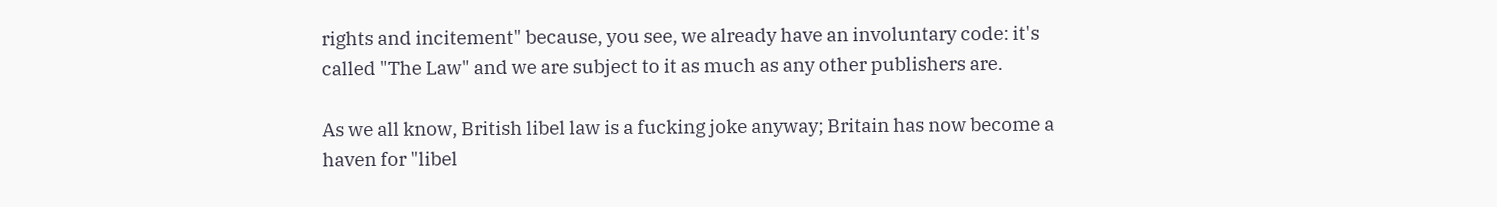rights and incitement" because, you see, we already have an involuntary code: it's called "The Law" and we are subject to it as much as any other publishers are.

As we all know, British libel law is a fucking joke anyway; Britain has now become a haven for "libel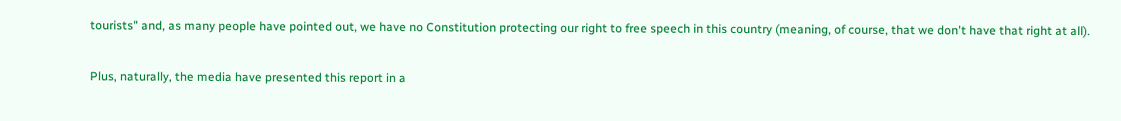tourists" and, as many people have pointed out, we have no Constitution protecting our right to free speech in this country (meaning, of course, that we don't have that right at all).

Plus, naturally, the media have presented this report in a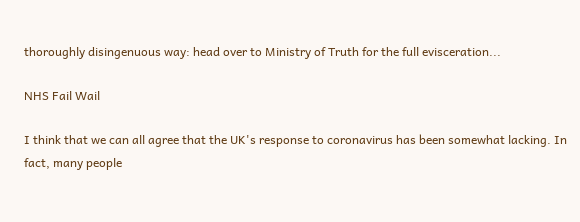thoroughly disingenuous way: head over to Ministry of Truth for the full evisceration...

NHS Fail Wail

I think that we can all agree that the UK's response to coronavirus has been somewhat lacking. In fact, many people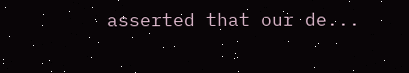asserted that our de...